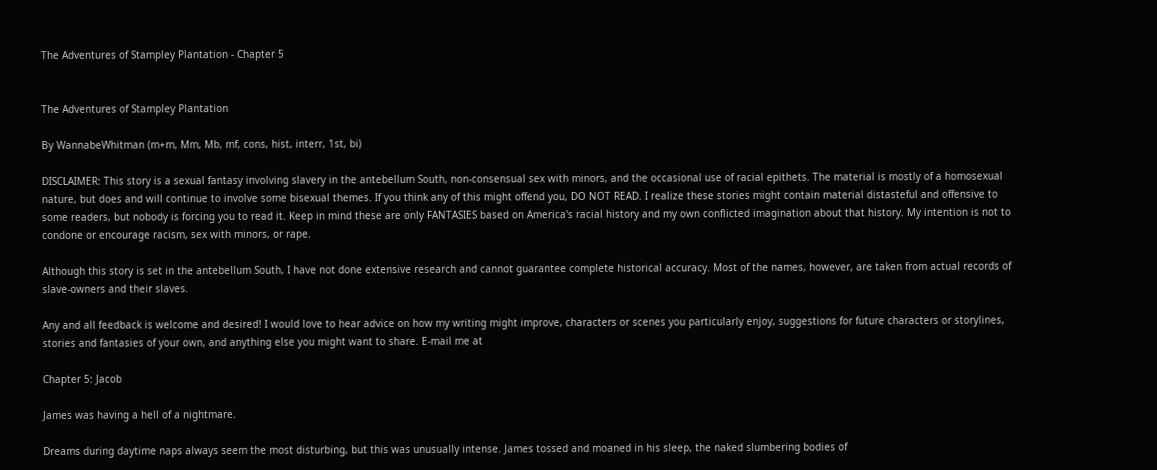The Adventures of Stampley Plantation - Chapter 5


The Adventures of Stampley Plantation

By WannabeWhitman (m+m, Mm, Mb, mf, cons, hist, interr, 1st, bi)

DISCLAIMER: This story is a sexual fantasy involving slavery in the antebellum South, non-consensual sex with minors, and the occasional use of racial epithets. The material is mostly of a homosexual nature, but does and will continue to involve some bisexual themes. If you think any of this might offend you, DO NOT READ. I realize these stories might contain material distasteful and offensive to some readers, but nobody is forcing you to read it. Keep in mind these are only FANTASIES based on America's racial history and my own conflicted imagination about that history. My intention is not to condone or encourage racism, sex with minors, or rape.

Although this story is set in the antebellum South, I have not done extensive research and cannot guarantee complete historical accuracy. Most of the names, however, are taken from actual records of slave-owners and their slaves.

Any and all feedback is welcome and desired! I would love to hear advice on how my writing might improve, characters or scenes you particularly enjoy, suggestions for future characters or storylines, stories and fantasies of your own, and anything else you might want to share. E-mail me at

Chapter 5: Jacob

James was having a hell of a nightmare.

Dreams during daytime naps always seem the most disturbing, but this was unusually intense. James tossed and moaned in his sleep, the naked slumbering bodies of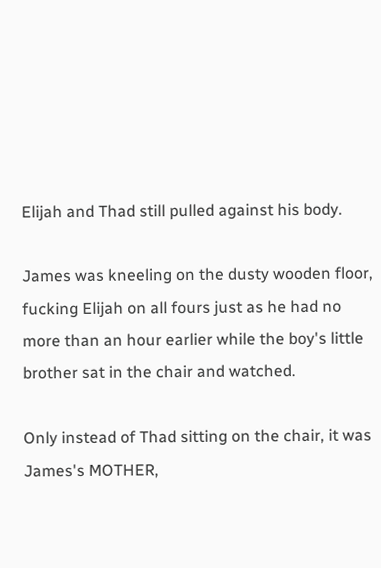Elijah and Thad still pulled against his body.

James was kneeling on the dusty wooden floor, fucking Elijah on all fours just as he had no more than an hour earlier while the boy's little brother sat in the chair and watched.

Only instead of Thad sitting on the chair, it was James's MOTHER,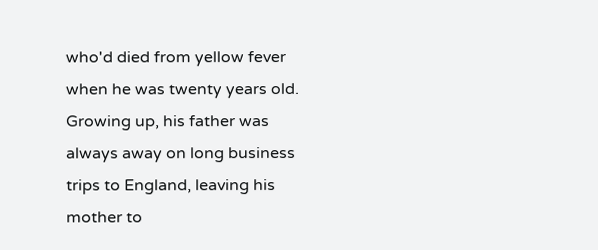who'd died from yellow fever when he was twenty years old. Growing up, his father was always away on long business trips to England, leaving his mother to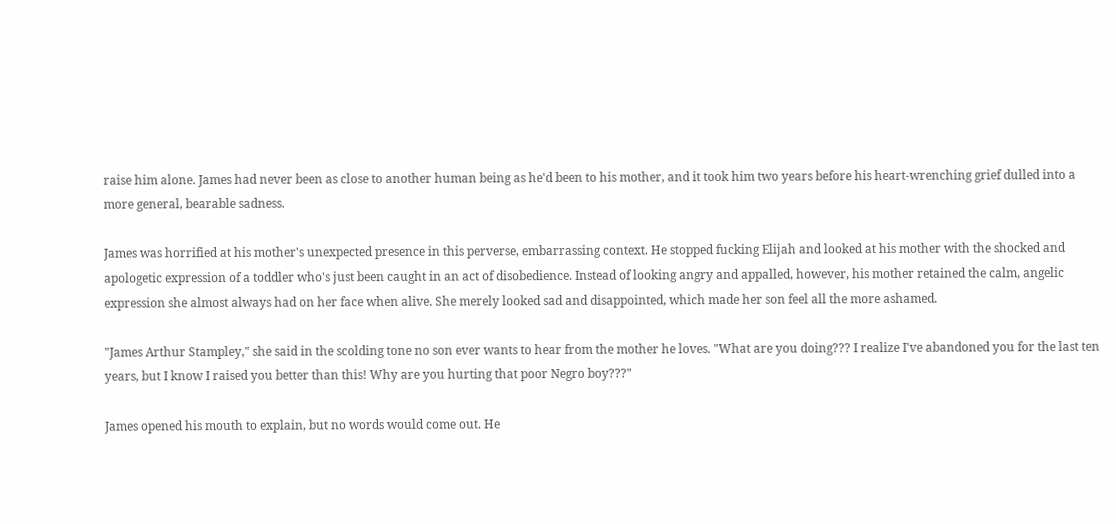raise him alone. James had never been as close to another human being as he'd been to his mother, and it took him two years before his heart-wrenching grief dulled into a more general, bearable sadness.

James was horrified at his mother's unexpected presence in this perverse, embarrassing context. He stopped fucking Elijah and looked at his mother with the shocked and apologetic expression of a toddler who's just been caught in an act of disobedience. Instead of looking angry and appalled, however, his mother retained the calm, angelic expression she almost always had on her face when alive. She merely looked sad and disappointed, which made her son feel all the more ashamed.

"James Arthur Stampley," she said in the scolding tone no son ever wants to hear from the mother he loves. "What are you doing??? I realize I've abandoned you for the last ten years, but I know I raised you better than this! Why are you hurting that poor Negro boy???"

James opened his mouth to explain, but no words would come out. He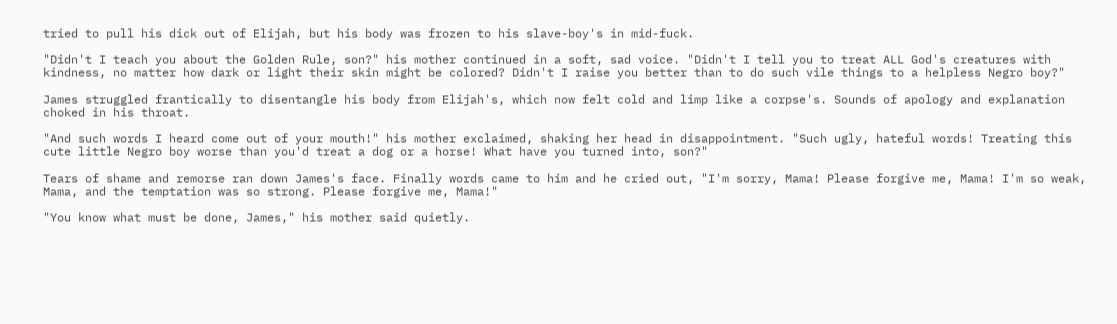tried to pull his dick out of Elijah, but his body was frozen to his slave-boy's in mid-fuck.

"Didn't I teach you about the Golden Rule, son?" his mother continued in a soft, sad voice. "Didn't I tell you to treat ALL God's creatures with kindness, no matter how dark or light their skin might be colored? Didn't I raise you better than to do such vile things to a helpless Negro boy?"

James struggled frantically to disentangle his body from Elijah's, which now felt cold and limp like a corpse's. Sounds of apology and explanation choked in his throat.

"And such words I heard come out of your mouth!" his mother exclaimed, shaking her head in disappointment. "Such ugly, hateful words! Treating this cute little Negro boy worse than you'd treat a dog or a horse! What have you turned into, son?"

Tears of shame and remorse ran down James's face. Finally words came to him and he cried out, "I'm sorry, Mama! Please forgive me, Mama! I'm so weak, Mama, and the temptation was so strong. Please forgive me, Mama!"

"You know what must be done, James," his mother said quietly.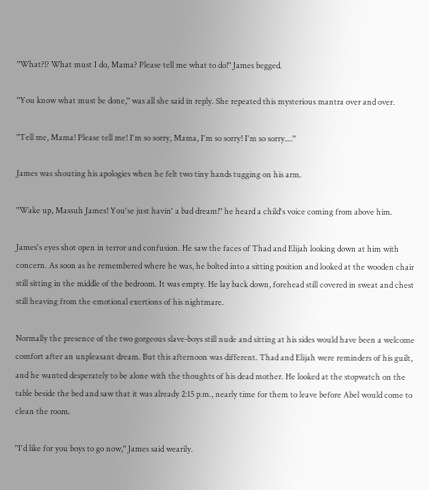"What?!? What must I do, Mama? Please tell me what to do!" James begged.

"You know what must be done," was all she said in reply. She repeated this mysterious mantra over and over.

"Tell me, Mama! Please tell me! I'm so sorry, Mama, I'm so sorry! I'm so sorry...."

James was shouting his apologies when he felt two tiny hands tugging on his arm.

"Wake up, Massuh James! You'se just havin' a bad dream!" he heard a child's voice coming from above him.

James's eyes shot open in terror and confusion. He saw the faces of Thad and Elijah looking down at him with concern. As soon as he remembered where he was, he bolted into a sitting position and looked at the wooden chair still sitting in the middle of the bedroom. It was empty. He lay back down, forehead still covered in sweat and chest still heaving from the emotional exertions of his nightmare.

Normally the presence of the two gorgeous slave-boys still nude and sitting at his sides would have been a welcome comfort after an unpleasant dream. But this afternoon was different. Thad and Elijah were reminders of his guilt, and he wanted desperately to be alone with the thoughts of his dead mother. He looked at the stopwatch on the table beside the bed and saw that it was already 2:15 p.m., nearly time for them to leave before Abel would come to clean the room.

"I'd like for you boys to go now," James said wearily.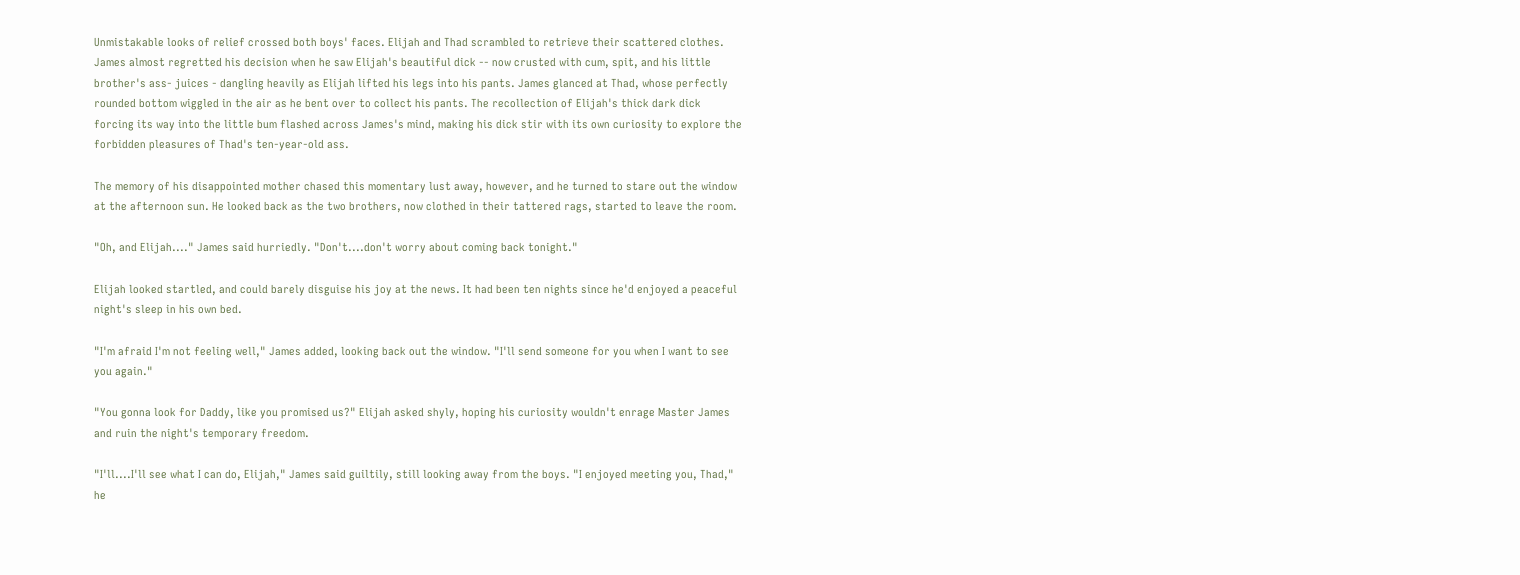Unmistakable looks of relief crossed both boys' faces. Elijah and Thad scrambled to retrieve their scattered clothes. James almost regretted his decision when he saw Elijah's beautiful dick -- now crusted with cum, spit, and his little brother's ass- juices - dangling heavily as Elijah lifted his legs into his pants. James glanced at Thad, whose perfectly rounded bottom wiggled in the air as he bent over to collect his pants. The recollection of Elijah's thick dark dick forcing its way into the little bum flashed across James's mind, making his dick stir with its own curiosity to explore the forbidden pleasures of Thad's ten-year-old ass.

The memory of his disappointed mother chased this momentary lust away, however, and he turned to stare out the window at the afternoon sun. He looked back as the two brothers, now clothed in their tattered rags, started to leave the room.

"Oh, and Elijah...." James said hurriedly. "Don't....don't worry about coming back tonight."

Elijah looked startled, and could barely disguise his joy at the news. It had been ten nights since he'd enjoyed a peaceful night's sleep in his own bed.

"I'm afraid I'm not feeling well," James added, looking back out the window. "I'll send someone for you when I want to see you again."

"You gonna look for Daddy, like you promised us?" Elijah asked shyly, hoping his curiosity wouldn't enrage Master James and ruin the night's temporary freedom.

"I'll....I'll see what I can do, Elijah," James said guiltily, still looking away from the boys. "I enjoyed meeting you, Thad," he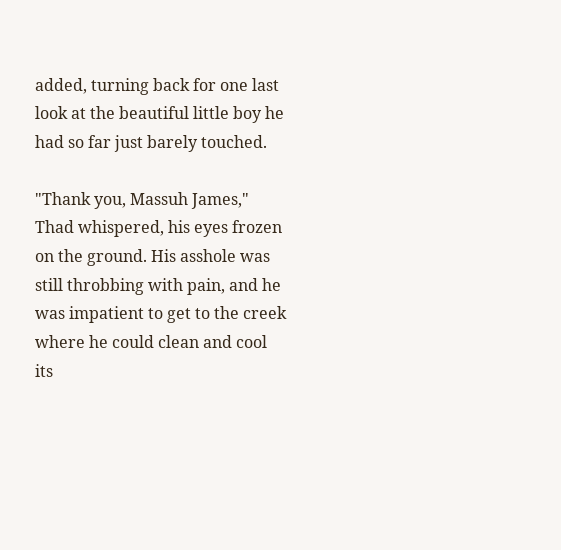added, turning back for one last look at the beautiful little boy he had so far just barely touched.

"Thank you, Massuh James," Thad whispered, his eyes frozen on the ground. His asshole was still throbbing with pain, and he was impatient to get to the creek where he could clean and cool its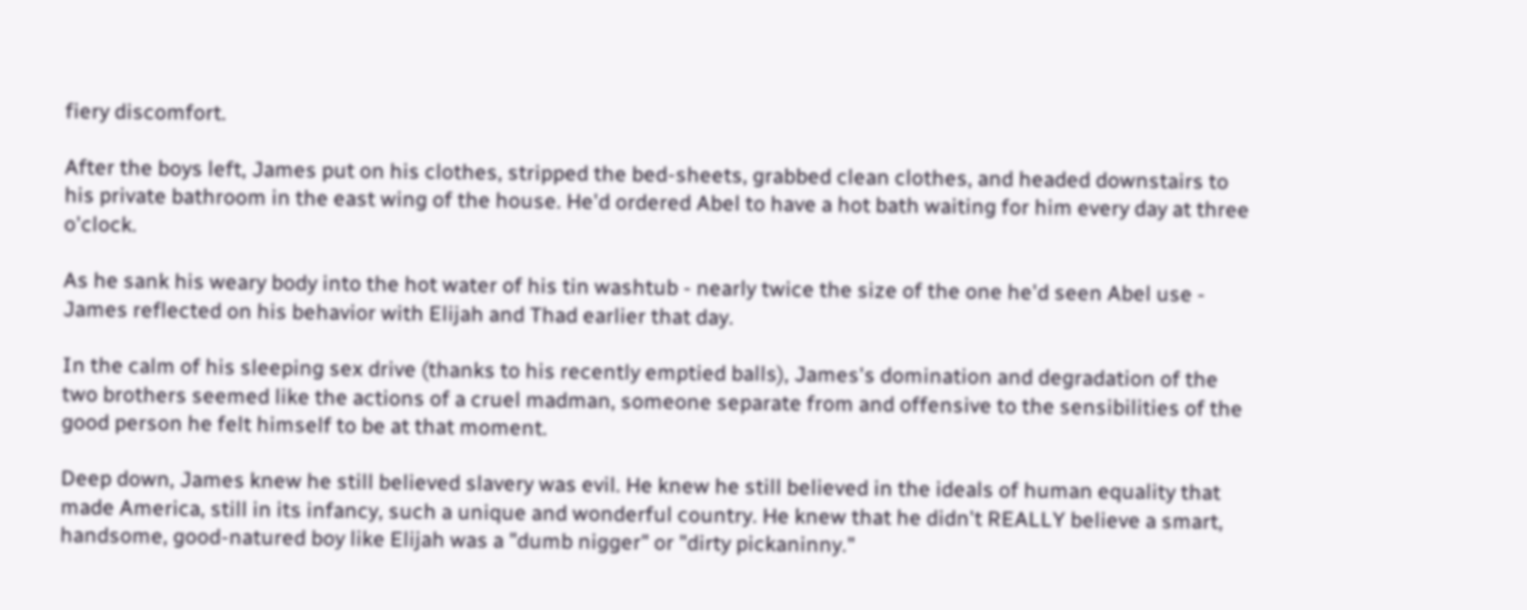fiery discomfort.

After the boys left, James put on his clothes, stripped the bed-sheets, grabbed clean clothes, and headed downstairs to his private bathroom in the east wing of the house. He'd ordered Abel to have a hot bath waiting for him every day at three o'clock.

As he sank his weary body into the hot water of his tin washtub - nearly twice the size of the one he'd seen Abel use - James reflected on his behavior with Elijah and Thad earlier that day.

In the calm of his sleeping sex drive (thanks to his recently emptied balls), James's domination and degradation of the two brothers seemed like the actions of a cruel madman, someone separate from and offensive to the sensibilities of the good person he felt himself to be at that moment.

Deep down, James knew he still believed slavery was evil. He knew he still believed in the ideals of human equality that made America, still in its infancy, such a unique and wonderful country. He knew that he didn't REALLY believe a smart, handsome, good-natured boy like Elijah was a "dumb nigger" or "dirty pickaninny."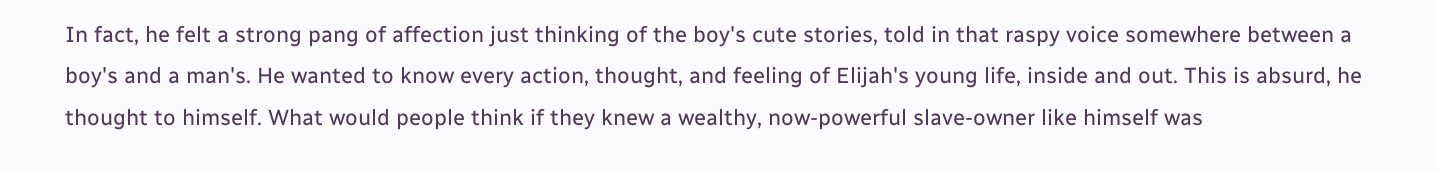In fact, he felt a strong pang of affection just thinking of the boy's cute stories, told in that raspy voice somewhere between a boy's and a man's. He wanted to know every action, thought, and feeling of Elijah's young life, inside and out. This is absurd, he thought to himself. What would people think if they knew a wealthy, now-powerful slave-owner like himself was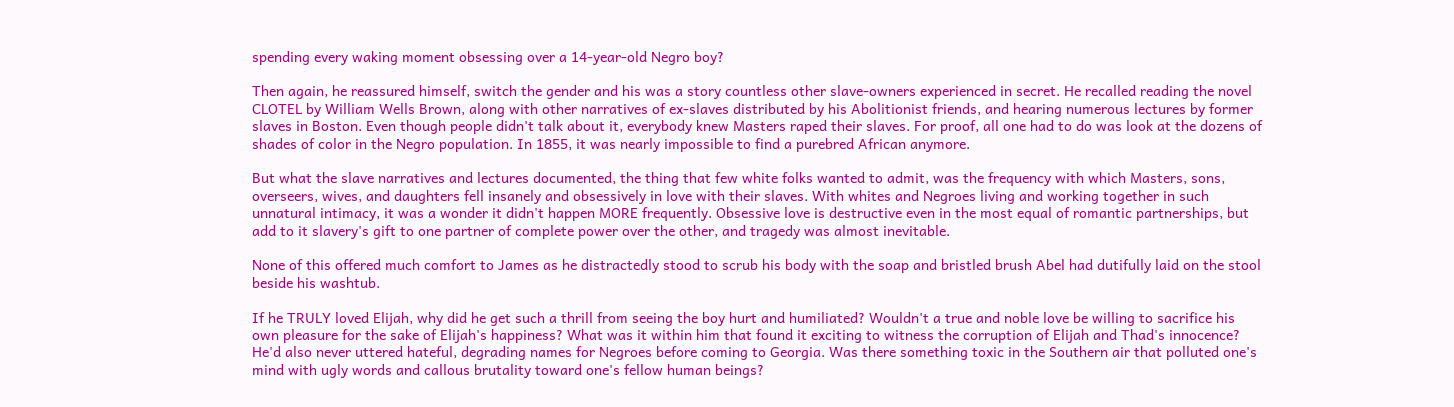spending every waking moment obsessing over a 14-year-old Negro boy?

Then again, he reassured himself, switch the gender and his was a story countless other slave-owners experienced in secret. He recalled reading the novel CLOTEL by William Wells Brown, along with other narratives of ex-slaves distributed by his Abolitionist friends, and hearing numerous lectures by former slaves in Boston. Even though people didn't talk about it, everybody knew Masters raped their slaves. For proof, all one had to do was look at the dozens of shades of color in the Negro population. In 1855, it was nearly impossible to find a purebred African anymore.

But what the slave narratives and lectures documented, the thing that few white folks wanted to admit, was the frequency with which Masters, sons, overseers, wives, and daughters fell insanely and obsessively in love with their slaves. With whites and Negroes living and working together in such unnatural intimacy, it was a wonder it didn't happen MORE frequently. Obsessive love is destructive even in the most equal of romantic partnerships, but add to it slavery's gift to one partner of complete power over the other, and tragedy was almost inevitable.

None of this offered much comfort to James as he distractedly stood to scrub his body with the soap and bristled brush Abel had dutifully laid on the stool beside his washtub.

If he TRULY loved Elijah, why did he get such a thrill from seeing the boy hurt and humiliated? Wouldn't a true and noble love be willing to sacrifice his own pleasure for the sake of Elijah's happiness? What was it within him that found it exciting to witness the corruption of Elijah and Thad's innocence? He'd also never uttered hateful, degrading names for Negroes before coming to Georgia. Was there something toxic in the Southern air that polluted one's mind with ugly words and callous brutality toward one's fellow human beings?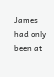James had only been at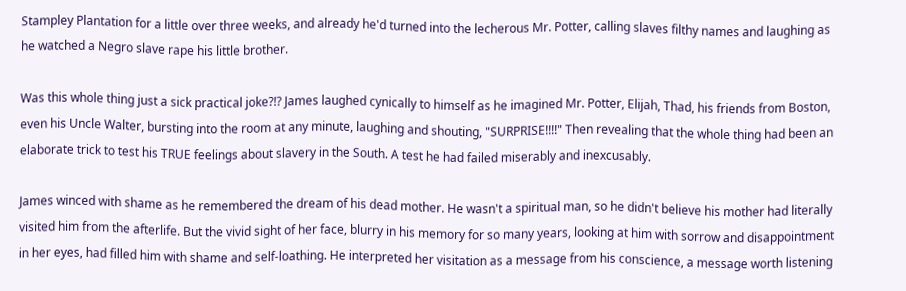Stampley Plantation for a little over three weeks, and already he'd turned into the lecherous Mr. Potter, calling slaves filthy names and laughing as he watched a Negro slave rape his little brother.

Was this whole thing just a sick practical joke?!? James laughed cynically to himself as he imagined Mr. Potter, Elijah, Thad, his friends from Boston, even his Uncle Walter, bursting into the room at any minute, laughing and shouting, "SURPRISE!!!!" Then revealing that the whole thing had been an elaborate trick to test his TRUE feelings about slavery in the South. A test he had failed miserably and inexcusably.

James winced with shame as he remembered the dream of his dead mother. He wasn't a spiritual man, so he didn't believe his mother had literally visited him from the afterlife. But the vivid sight of her face, blurry in his memory for so many years, looking at him with sorrow and disappointment in her eyes, had filled him with shame and self-loathing. He interpreted her visitation as a message from his conscience, a message worth listening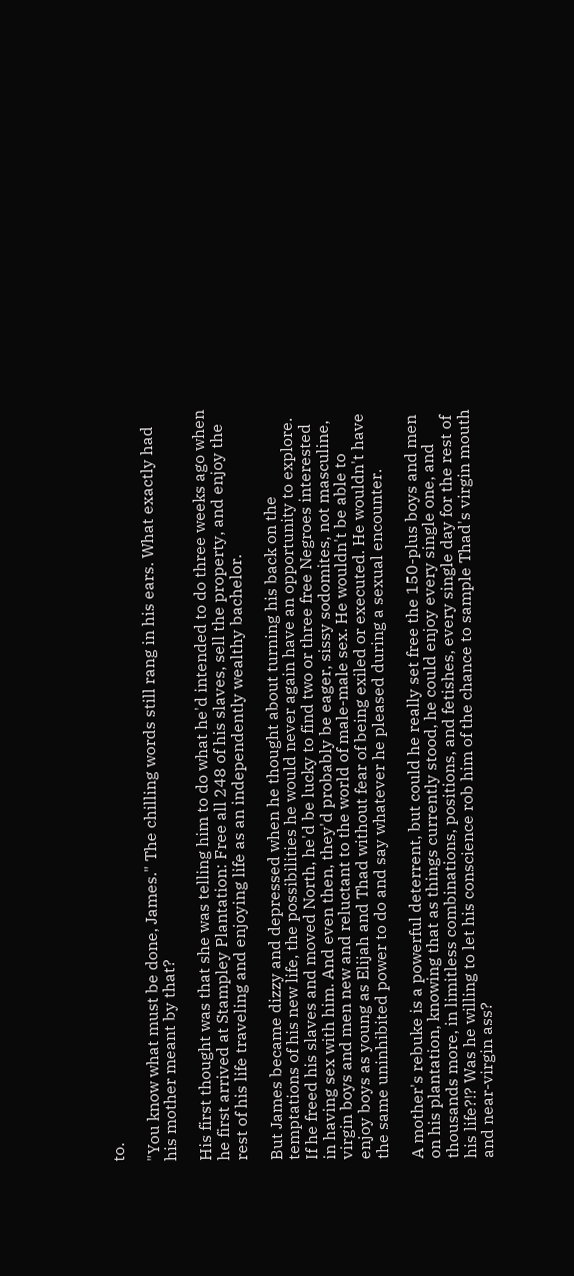to.

"You know what must be done, James." The chilling words still rang in his ears. What exactly had his mother meant by that?

His first thought was that she was telling him to do what he'd intended to do three weeks ago when he first arrived at Stampley Plantation: Free all 248 of his slaves, sell the property, and enjoy the rest of his life traveling and enjoying life as an independently wealthy bachelor.

But James became dizzy and depressed when he thought about turning his back on the temptations of his new life, the possibilities he would never again have an opportunity to explore. If he freed his slaves and moved North, he'd be lucky to find two or three free Negroes interested in having sex with him. And even then, they'd probably be eager, sissy sodomites, not masculine, virgin boys and men new and reluctant to the world of male-male sex. He wouldn't be able to enjoy boys as young as Elijah and Thad without fear of being exiled or executed. He wouldn't have the same uninhibited power to do and say whatever he pleased during a sexual encounter.

A mother's rebuke is a powerful deterrent, but could he really set free the 150-plus boys and men on his plantation, knowing that as things currently stood, he could enjoy every single one, and thousands more, in limitless combinations, positions, and fetishes, every single day for the rest of his life?!? Was he willing to let his conscience rob him of the chance to sample Thad's virgin mouth and near-virgin ass?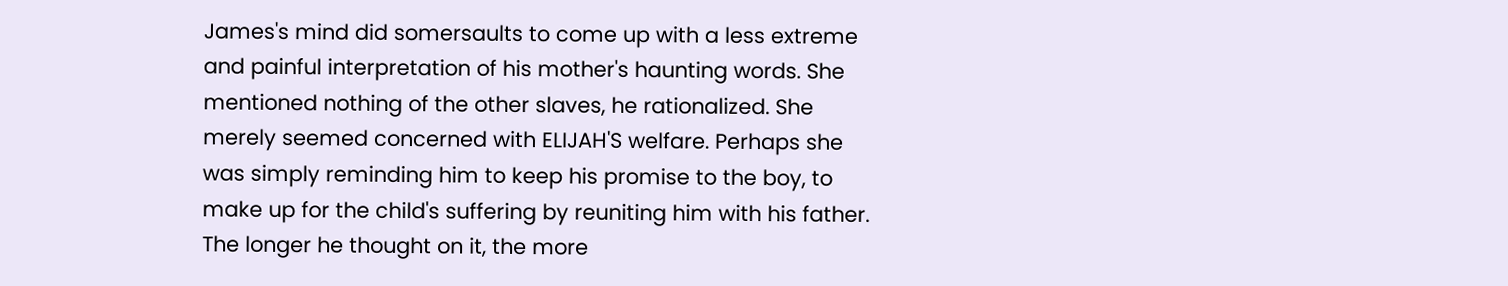James's mind did somersaults to come up with a less extreme and painful interpretation of his mother's haunting words. She mentioned nothing of the other slaves, he rationalized. She merely seemed concerned with ELIJAH'S welfare. Perhaps she was simply reminding him to keep his promise to the boy, to make up for the child's suffering by reuniting him with his father. The longer he thought on it, the more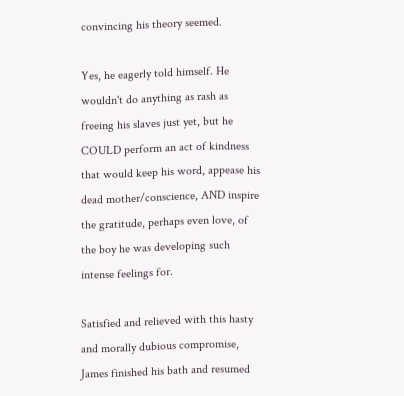convincing his theory seemed.

Yes, he eagerly told himself. He wouldn't do anything as rash as freeing his slaves just yet, but he COULD perform an act of kindness that would keep his word, appease his dead mother/conscience, AND inspire the gratitude, perhaps even love, of the boy he was developing such intense feelings for.

Satisfied and relieved with this hasty and morally dubious compromise, James finished his bath and resumed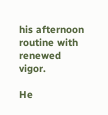his afternoon routine with renewed vigor.

He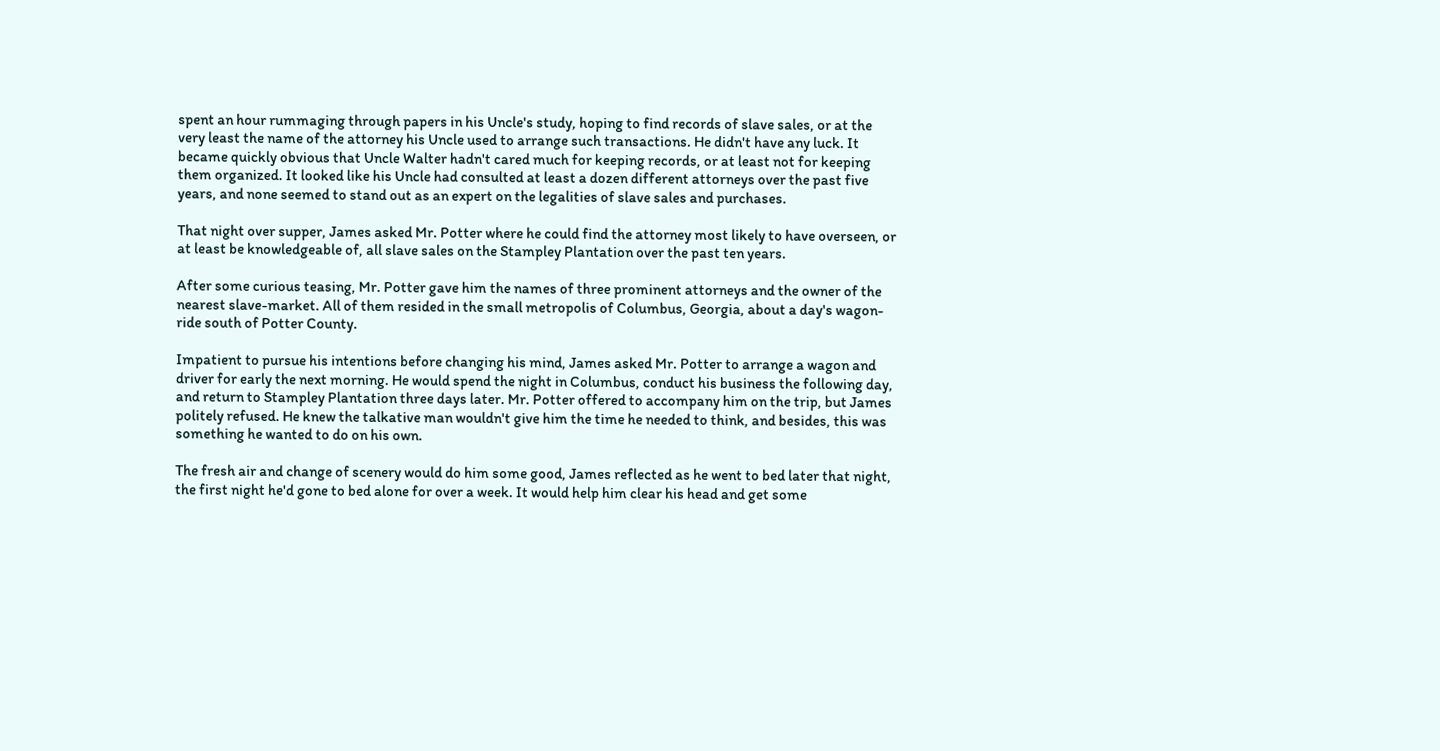spent an hour rummaging through papers in his Uncle's study, hoping to find records of slave sales, or at the very least the name of the attorney his Uncle used to arrange such transactions. He didn't have any luck. It became quickly obvious that Uncle Walter hadn't cared much for keeping records, or at least not for keeping them organized. It looked like his Uncle had consulted at least a dozen different attorneys over the past five years, and none seemed to stand out as an expert on the legalities of slave sales and purchases.

That night over supper, James asked Mr. Potter where he could find the attorney most likely to have overseen, or at least be knowledgeable of, all slave sales on the Stampley Plantation over the past ten years.

After some curious teasing, Mr. Potter gave him the names of three prominent attorneys and the owner of the nearest slave-market. All of them resided in the small metropolis of Columbus, Georgia, about a day's wagon-ride south of Potter County.

Impatient to pursue his intentions before changing his mind, James asked Mr. Potter to arrange a wagon and driver for early the next morning. He would spend the night in Columbus, conduct his business the following day, and return to Stampley Plantation three days later. Mr. Potter offered to accompany him on the trip, but James politely refused. He knew the talkative man wouldn't give him the time he needed to think, and besides, this was something he wanted to do on his own.

The fresh air and change of scenery would do him some good, James reflected as he went to bed later that night, the first night he'd gone to bed alone for over a week. It would help him clear his head and get some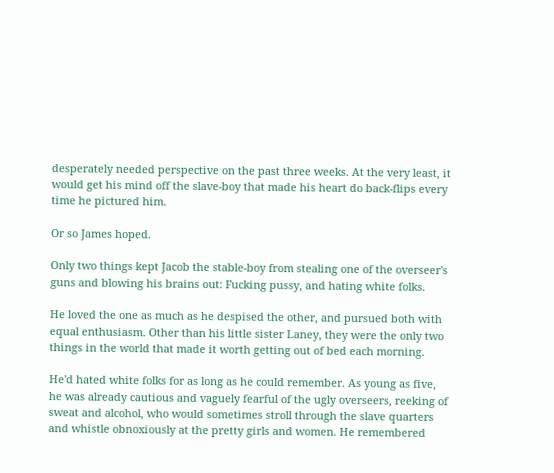desperately needed perspective on the past three weeks. At the very least, it would get his mind off the slave-boy that made his heart do back-flips every time he pictured him.

Or so James hoped.

Only two things kept Jacob the stable-boy from stealing one of the overseer's guns and blowing his brains out: Fucking pussy, and hating white folks.

He loved the one as much as he despised the other, and pursued both with equal enthusiasm. Other than his little sister Laney, they were the only two things in the world that made it worth getting out of bed each morning.

He'd hated white folks for as long as he could remember. As young as five, he was already cautious and vaguely fearful of the ugly overseers, reeking of sweat and alcohol, who would sometimes stroll through the slave quarters and whistle obnoxiously at the pretty girls and women. He remembered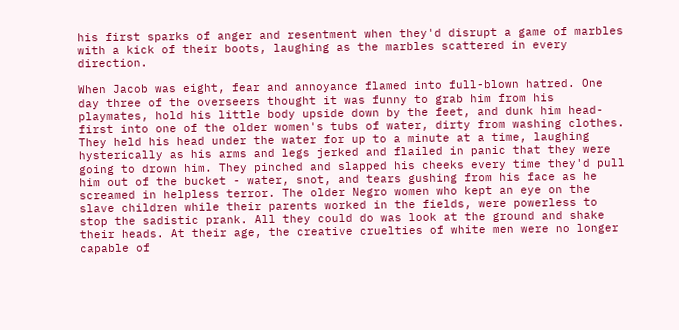his first sparks of anger and resentment when they'd disrupt a game of marbles with a kick of their boots, laughing as the marbles scattered in every direction.

When Jacob was eight, fear and annoyance flamed into full-blown hatred. One day three of the overseers thought it was funny to grab him from his playmates, hold his little body upside down by the feet, and dunk him head-first into one of the older women's tubs of water, dirty from washing clothes. They held his head under the water for up to a minute at a time, laughing hysterically as his arms and legs jerked and flailed in panic that they were going to drown him. They pinched and slapped his cheeks every time they'd pull him out of the bucket - water, snot, and tears gushing from his face as he screamed in helpless terror. The older Negro women who kept an eye on the slave children while their parents worked in the fields, were powerless to stop the sadistic prank. All they could do was look at the ground and shake their heads. At their age, the creative cruelties of white men were no longer capable of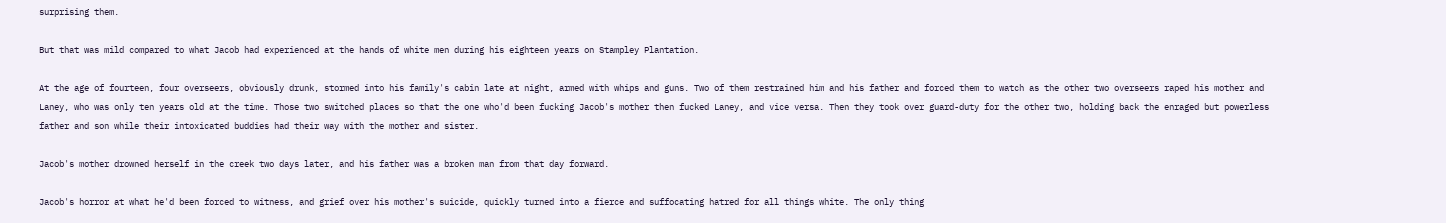surprising them.

But that was mild compared to what Jacob had experienced at the hands of white men during his eighteen years on Stampley Plantation.

At the age of fourteen, four overseers, obviously drunk, stormed into his family's cabin late at night, armed with whips and guns. Two of them restrained him and his father and forced them to watch as the other two overseers raped his mother and Laney, who was only ten years old at the time. Those two switched places so that the one who'd been fucking Jacob's mother then fucked Laney, and vice versa. Then they took over guard-duty for the other two, holding back the enraged but powerless father and son while their intoxicated buddies had their way with the mother and sister.

Jacob's mother drowned herself in the creek two days later, and his father was a broken man from that day forward.

Jacob's horror at what he'd been forced to witness, and grief over his mother's suicide, quickly turned into a fierce and suffocating hatred for all things white. The only thing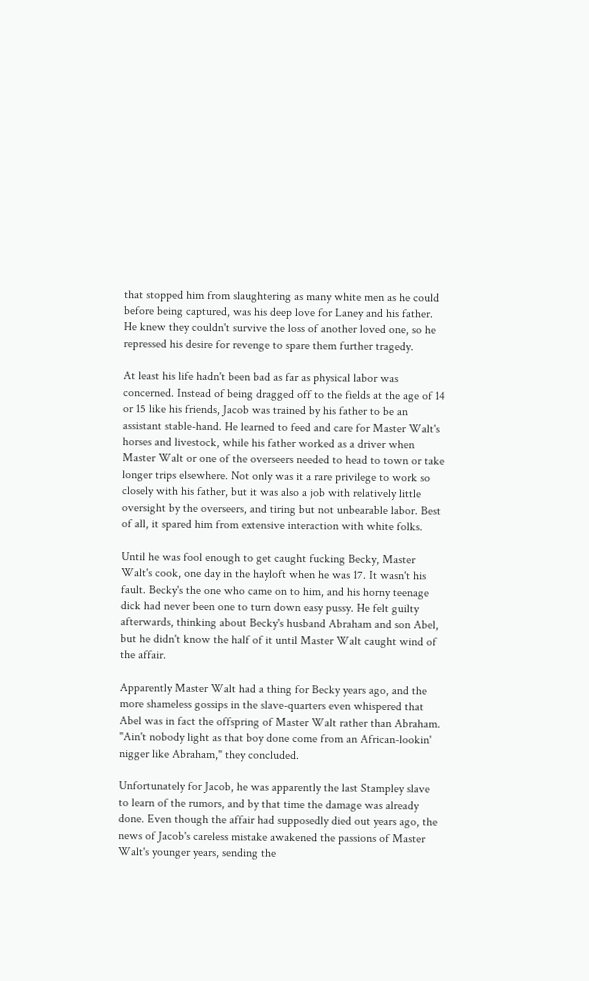that stopped him from slaughtering as many white men as he could before being captured, was his deep love for Laney and his father. He knew they couldn't survive the loss of another loved one, so he repressed his desire for revenge to spare them further tragedy.

At least his life hadn't been bad as far as physical labor was concerned. Instead of being dragged off to the fields at the age of 14 or 15 like his friends, Jacob was trained by his father to be an assistant stable-hand. He learned to feed and care for Master Walt's horses and livestock, while his father worked as a driver when Master Walt or one of the overseers needed to head to town or take longer trips elsewhere. Not only was it a rare privilege to work so closely with his father, but it was also a job with relatively little oversight by the overseers, and tiring but not unbearable labor. Best of all, it spared him from extensive interaction with white folks.

Until he was fool enough to get caught fucking Becky, Master Walt's cook, one day in the hayloft when he was 17. It wasn't his fault. Becky's the one who came on to him, and his horny teenage dick had never been one to turn down easy pussy. He felt guilty afterwards, thinking about Becky's husband Abraham and son Abel, but he didn't know the half of it until Master Walt caught wind of the affair.

Apparently Master Walt had a thing for Becky years ago, and the more shameless gossips in the slave-quarters even whispered that Abel was in fact the offspring of Master Walt rather than Abraham. "Ain't nobody light as that boy done come from an African-lookin' nigger like Abraham," they concluded.

Unfortunately for Jacob, he was apparently the last Stampley slave to learn of the rumors, and by that time the damage was already done. Even though the affair had supposedly died out years ago, the news of Jacob's careless mistake awakened the passions of Master Walt's younger years, sending the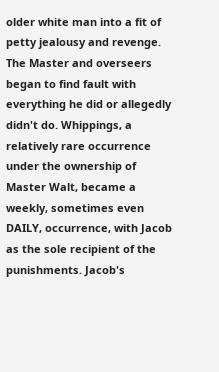older white man into a fit of petty jealousy and revenge. The Master and overseers began to find fault with everything he did or allegedly didn't do. Whippings, a relatively rare occurrence under the ownership of Master Walt, became a weekly, sometimes even DAILY, occurrence, with Jacob as the sole recipient of the punishments. Jacob's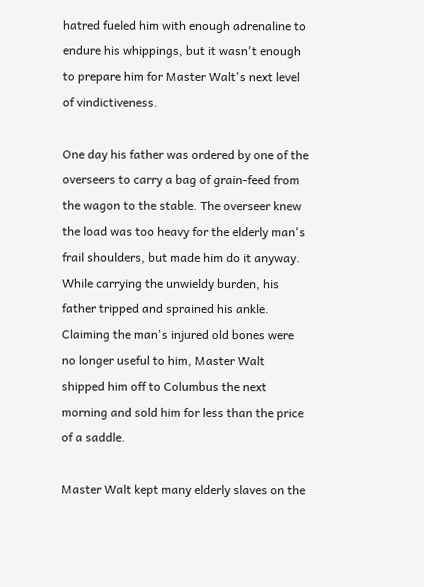hatred fueled him with enough adrenaline to endure his whippings, but it wasn't enough to prepare him for Master Walt's next level of vindictiveness.

One day his father was ordered by one of the overseers to carry a bag of grain-feed from the wagon to the stable. The overseer knew the load was too heavy for the elderly man's frail shoulders, but made him do it anyway. While carrying the unwieldy burden, his father tripped and sprained his ankle. Claiming the man's injured old bones were no longer useful to him, Master Walt shipped him off to Columbus the next morning and sold him for less than the price of a saddle.

Master Walt kept many elderly slaves on the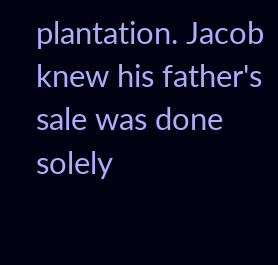plantation. Jacob knew his father's sale was done solely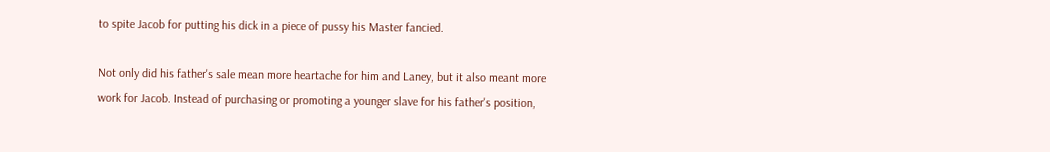to spite Jacob for putting his dick in a piece of pussy his Master fancied.

Not only did his father's sale mean more heartache for him and Laney, but it also meant more work for Jacob. Instead of purchasing or promoting a younger slave for his father's position,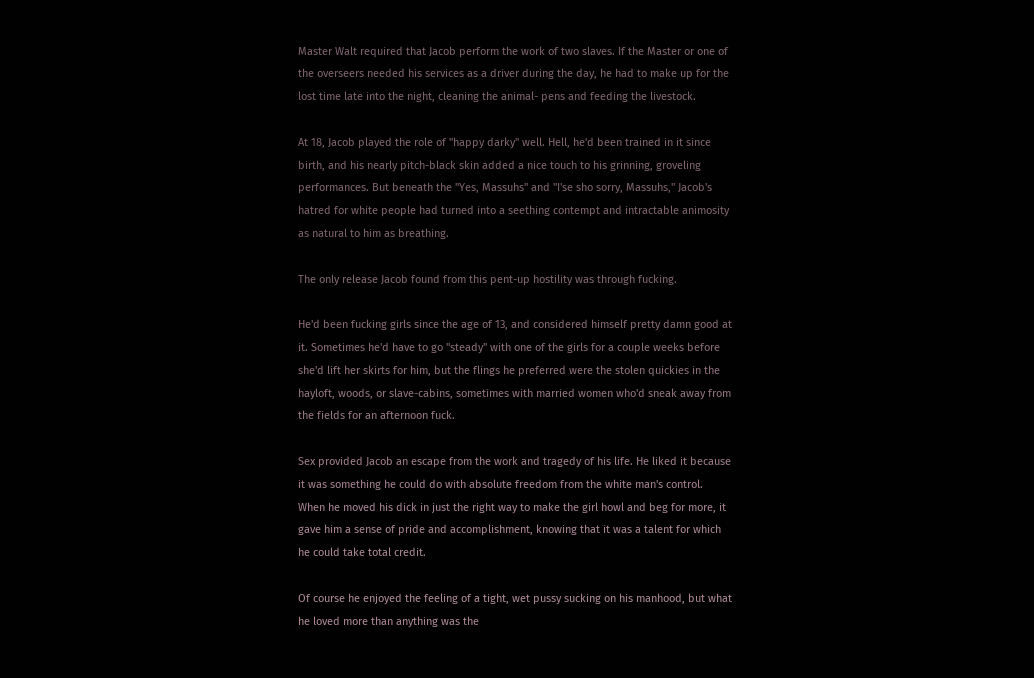Master Walt required that Jacob perform the work of two slaves. If the Master or one of the overseers needed his services as a driver during the day, he had to make up for the lost time late into the night, cleaning the animal- pens and feeding the livestock.

At 18, Jacob played the role of "happy darky" well. Hell, he'd been trained in it since birth, and his nearly pitch-black skin added a nice touch to his grinning, groveling performances. But beneath the "Yes, Massuhs" and "I'se sho sorry, Massuhs," Jacob's hatred for white people had turned into a seething contempt and intractable animosity as natural to him as breathing.

The only release Jacob found from this pent-up hostility was through fucking.

He'd been fucking girls since the age of 13, and considered himself pretty damn good at it. Sometimes he'd have to go "steady" with one of the girls for a couple weeks before she'd lift her skirts for him, but the flings he preferred were the stolen quickies in the hayloft, woods, or slave-cabins, sometimes with married women who'd sneak away from the fields for an afternoon fuck.

Sex provided Jacob an escape from the work and tragedy of his life. He liked it because it was something he could do with absolute freedom from the white man's control. When he moved his dick in just the right way to make the girl howl and beg for more, it gave him a sense of pride and accomplishment, knowing that it was a talent for which he could take total credit.

Of course he enjoyed the feeling of a tight, wet pussy sucking on his manhood, but what he loved more than anything was the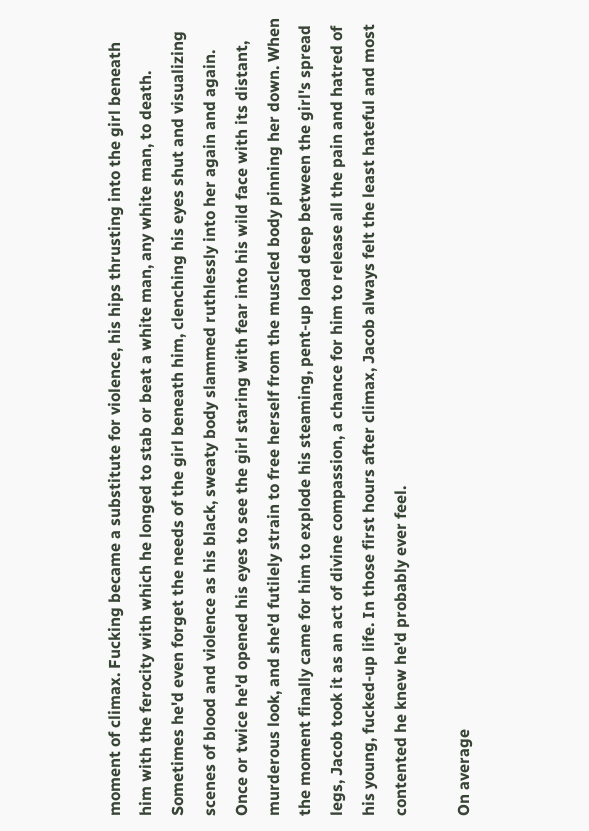moment of climax. Fucking became a substitute for violence, his hips thrusting into the girl beneath him with the ferocity with which he longed to stab or beat a white man, any white man, to death. Sometimes he'd even forget the needs of the girl beneath him, clenching his eyes shut and visualizing scenes of blood and violence as his black, sweaty body slammed ruthlessly into her again and again. Once or twice he'd opened his eyes to see the girl staring with fear into his wild face with its distant, murderous look, and she'd futilely strain to free herself from the muscled body pinning her down. When the moment finally came for him to explode his steaming, pent-up load deep between the girl's spread legs, Jacob took it as an act of divine compassion, a chance for him to release all the pain and hatred of his young, fucked-up life. In those first hours after climax, Jacob always felt the least hateful and most contented he knew he'd probably ever feel.

On average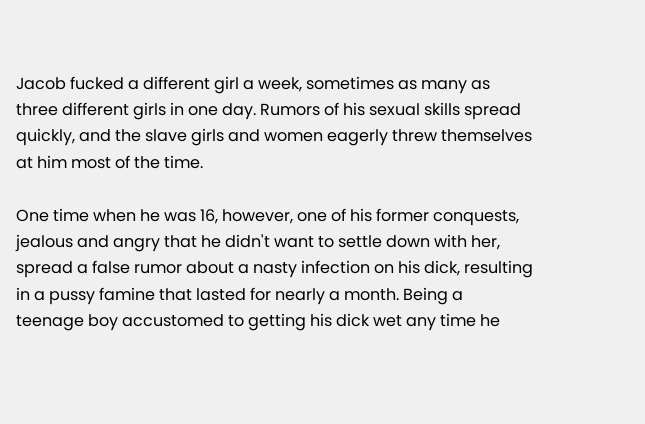Jacob fucked a different girl a week, sometimes as many as three different girls in one day. Rumors of his sexual skills spread quickly, and the slave girls and women eagerly threw themselves at him most of the time.

One time when he was 16, however, one of his former conquests, jealous and angry that he didn't want to settle down with her, spread a false rumor about a nasty infection on his dick, resulting in a pussy famine that lasted for nearly a month. Being a teenage boy accustomed to getting his dick wet any time he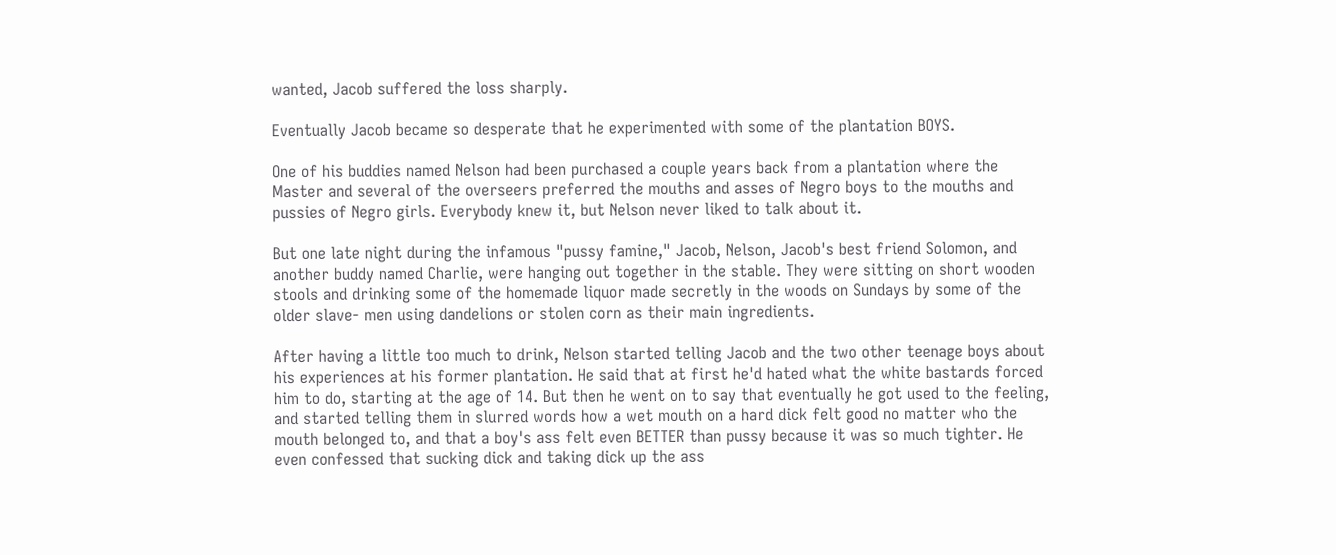wanted, Jacob suffered the loss sharply.

Eventually Jacob became so desperate that he experimented with some of the plantation BOYS.

One of his buddies named Nelson had been purchased a couple years back from a plantation where the Master and several of the overseers preferred the mouths and asses of Negro boys to the mouths and pussies of Negro girls. Everybody knew it, but Nelson never liked to talk about it.

But one late night during the infamous "pussy famine," Jacob, Nelson, Jacob's best friend Solomon, and another buddy named Charlie, were hanging out together in the stable. They were sitting on short wooden stools and drinking some of the homemade liquor made secretly in the woods on Sundays by some of the older slave- men using dandelions or stolen corn as their main ingredients.

After having a little too much to drink, Nelson started telling Jacob and the two other teenage boys about his experiences at his former plantation. He said that at first he'd hated what the white bastards forced him to do, starting at the age of 14. But then he went on to say that eventually he got used to the feeling, and started telling them in slurred words how a wet mouth on a hard dick felt good no matter who the mouth belonged to, and that a boy's ass felt even BETTER than pussy because it was so much tighter. He even confessed that sucking dick and taking dick up the ass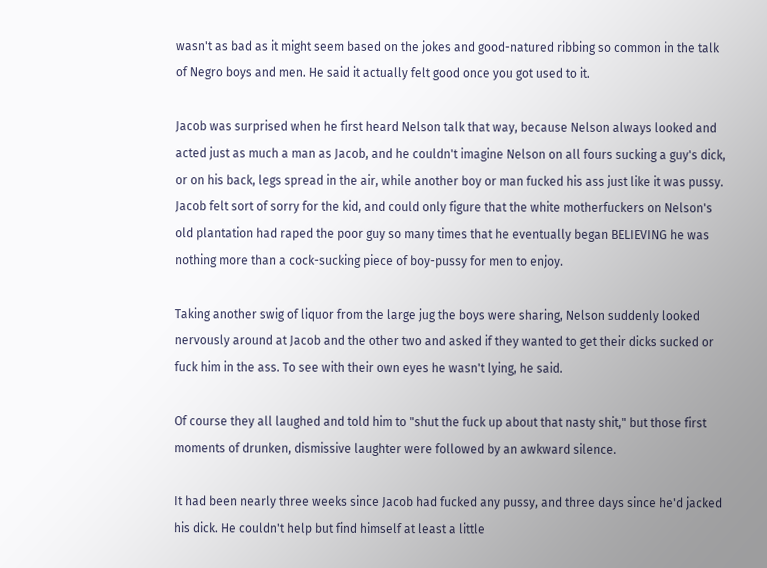wasn't as bad as it might seem based on the jokes and good-natured ribbing so common in the talk of Negro boys and men. He said it actually felt good once you got used to it.

Jacob was surprised when he first heard Nelson talk that way, because Nelson always looked and acted just as much a man as Jacob, and he couldn't imagine Nelson on all fours sucking a guy's dick, or on his back, legs spread in the air, while another boy or man fucked his ass just like it was pussy. Jacob felt sort of sorry for the kid, and could only figure that the white motherfuckers on Nelson's old plantation had raped the poor guy so many times that he eventually began BELIEVING he was nothing more than a cock-sucking piece of boy-pussy for men to enjoy.

Taking another swig of liquor from the large jug the boys were sharing, Nelson suddenly looked nervously around at Jacob and the other two and asked if they wanted to get their dicks sucked or fuck him in the ass. To see with their own eyes he wasn't lying, he said.

Of course they all laughed and told him to "shut the fuck up about that nasty shit," but those first moments of drunken, dismissive laughter were followed by an awkward silence.

It had been nearly three weeks since Jacob had fucked any pussy, and three days since he'd jacked his dick. He couldn't help but find himself at least a little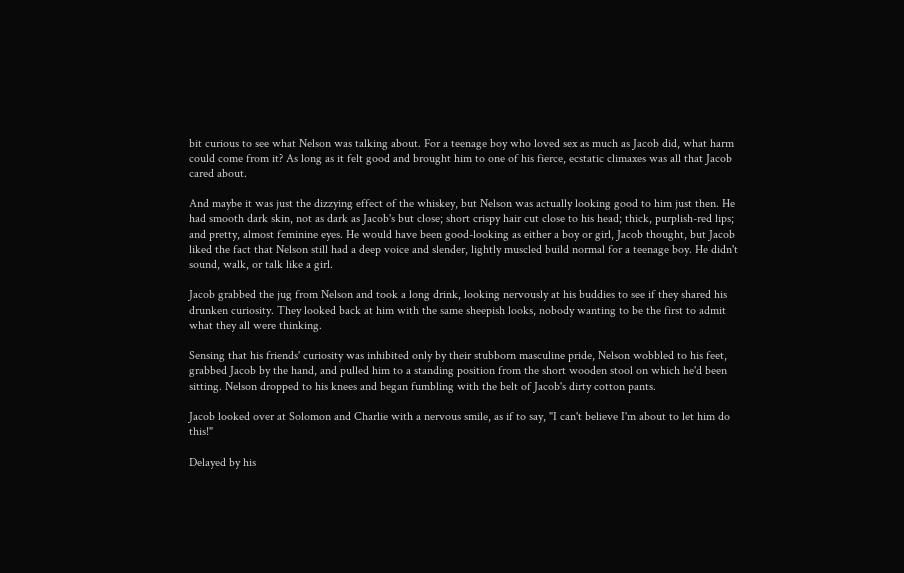bit curious to see what Nelson was talking about. For a teenage boy who loved sex as much as Jacob did, what harm could come from it? As long as it felt good and brought him to one of his fierce, ecstatic climaxes was all that Jacob cared about.

And maybe it was just the dizzying effect of the whiskey, but Nelson was actually looking good to him just then. He had smooth dark skin, not as dark as Jacob's but close; short crispy hair cut close to his head; thick, purplish-red lips; and pretty, almost feminine eyes. He would have been good-looking as either a boy or girl, Jacob thought, but Jacob liked the fact that Nelson still had a deep voice and slender, lightly muscled build normal for a teenage boy. He didn't sound, walk, or talk like a girl.

Jacob grabbed the jug from Nelson and took a long drink, looking nervously at his buddies to see if they shared his drunken curiosity. They looked back at him with the same sheepish looks, nobody wanting to be the first to admit what they all were thinking.

Sensing that his friends' curiosity was inhibited only by their stubborn masculine pride, Nelson wobbled to his feet, grabbed Jacob by the hand, and pulled him to a standing position from the short wooden stool on which he'd been sitting. Nelson dropped to his knees and began fumbling with the belt of Jacob's dirty cotton pants.

Jacob looked over at Solomon and Charlie with a nervous smile, as if to say, "I can't believe I'm about to let him do this!"

Delayed by his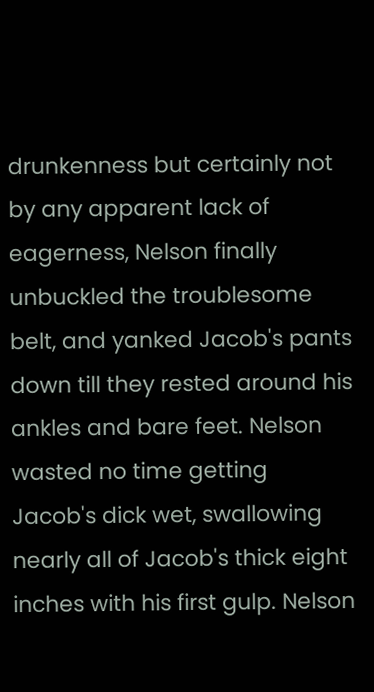drunkenness but certainly not by any apparent lack of eagerness, Nelson finally unbuckled the troublesome belt, and yanked Jacob's pants down till they rested around his ankles and bare feet. Nelson wasted no time getting Jacob's dick wet, swallowing nearly all of Jacob's thick eight inches with his first gulp. Nelson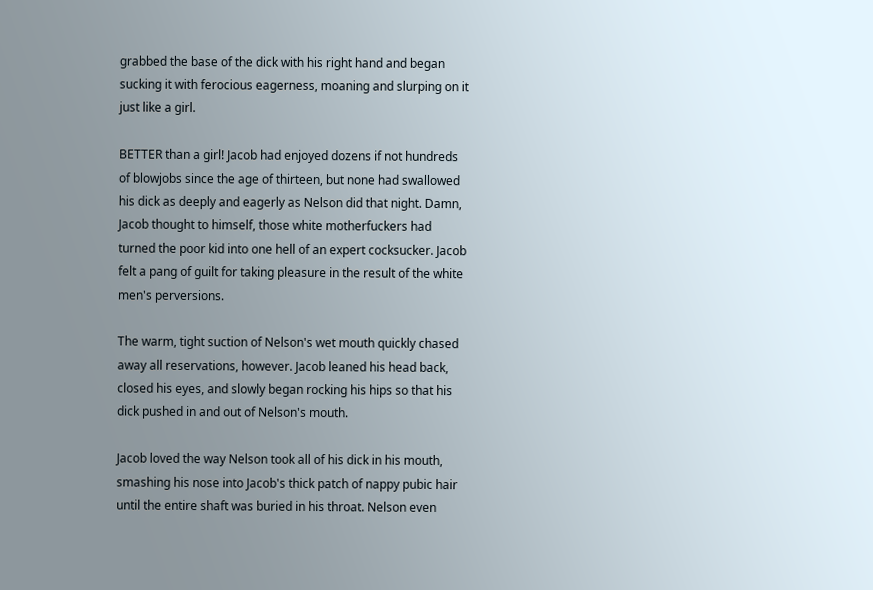grabbed the base of the dick with his right hand and began sucking it with ferocious eagerness, moaning and slurping on it just like a girl.

BETTER than a girl! Jacob had enjoyed dozens if not hundreds of blowjobs since the age of thirteen, but none had swallowed his dick as deeply and eagerly as Nelson did that night. Damn, Jacob thought to himself, those white motherfuckers had turned the poor kid into one hell of an expert cocksucker. Jacob felt a pang of guilt for taking pleasure in the result of the white men's perversions.

The warm, tight suction of Nelson's wet mouth quickly chased away all reservations, however. Jacob leaned his head back, closed his eyes, and slowly began rocking his hips so that his dick pushed in and out of Nelson's mouth.

Jacob loved the way Nelson took all of his dick in his mouth, smashing his nose into Jacob's thick patch of nappy pubic hair until the entire shaft was buried in his throat. Nelson even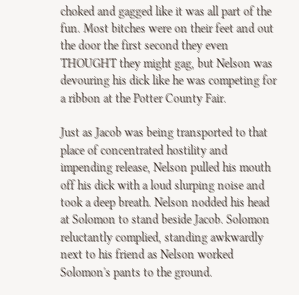choked and gagged like it was all part of the fun. Most bitches were on their feet and out the door the first second they even THOUGHT they might gag, but Nelson was devouring his dick like he was competing for a ribbon at the Potter County Fair.

Just as Jacob was being transported to that place of concentrated hostility and impending release, Nelson pulled his mouth off his dick with a loud slurping noise and took a deep breath. Nelson nodded his head at Solomon to stand beside Jacob. Solomon reluctantly complied, standing awkwardly next to his friend as Nelson worked Solomon's pants to the ground.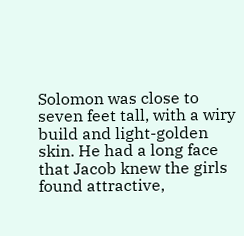Solomon was close to seven feet tall, with a wiry build and light-golden skin. He had a long face that Jacob knew the girls found attractive,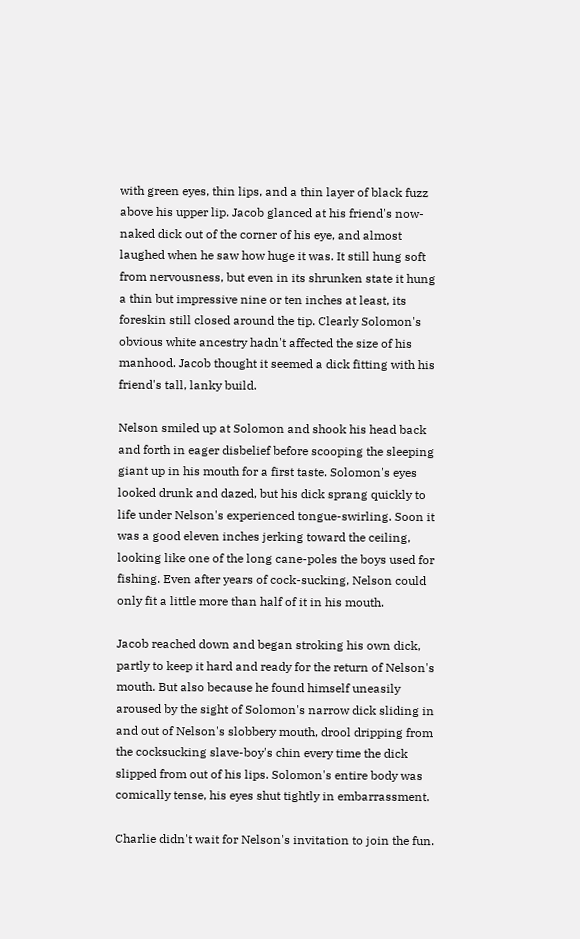with green eyes, thin lips, and a thin layer of black fuzz above his upper lip. Jacob glanced at his friend's now- naked dick out of the corner of his eye, and almost laughed when he saw how huge it was. It still hung soft from nervousness, but even in its shrunken state it hung a thin but impressive nine or ten inches at least, its foreskin still closed around the tip. Clearly Solomon's obvious white ancestry hadn't affected the size of his manhood. Jacob thought it seemed a dick fitting with his friend's tall, lanky build.

Nelson smiled up at Solomon and shook his head back and forth in eager disbelief before scooping the sleeping giant up in his mouth for a first taste. Solomon's eyes looked drunk and dazed, but his dick sprang quickly to life under Nelson's experienced tongue-swirling. Soon it was a good eleven inches jerking toward the ceiling, looking like one of the long cane-poles the boys used for fishing. Even after years of cock-sucking, Nelson could only fit a little more than half of it in his mouth.

Jacob reached down and began stroking his own dick, partly to keep it hard and ready for the return of Nelson's mouth. But also because he found himself uneasily aroused by the sight of Solomon's narrow dick sliding in and out of Nelson's slobbery mouth, drool dripping from the cocksucking slave-boy's chin every time the dick slipped from out of his lips. Solomon's entire body was comically tense, his eyes shut tightly in embarrassment.

Charlie didn't wait for Nelson's invitation to join the fun.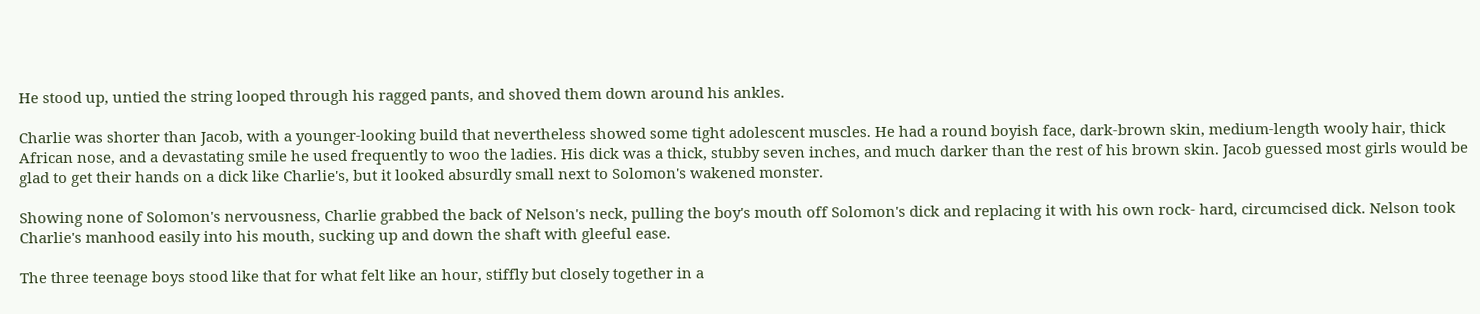He stood up, untied the string looped through his ragged pants, and shoved them down around his ankles.

Charlie was shorter than Jacob, with a younger-looking build that nevertheless showed some tight adolescent muscles. He had a round boyish face, dark-brown skin, medium-length wooly hair, thick African nose, and a devastating smile he used frequently to woo the ladies. His dick was a thick, stubby seven inches, and much darker than the rest of his brown skin. Jacob guessed most girls would be glad to get their hands on a dick like Charlie's, but it looked absurdly small next to Solomon's wakened monster.

Showing none of Solomon's nervousness, Charlie grabbed the back of Nelson's neck, pulling the boy's mouth off Solomon's dick and replacing it with his own rock- hard, circumcised dick. Nelson took Charlie's manhood easily into his mouth, sucking up and down the shaft with gleeful ease.

The three teenage boys stood like that for what felt like an hour, stiffly but closely together in a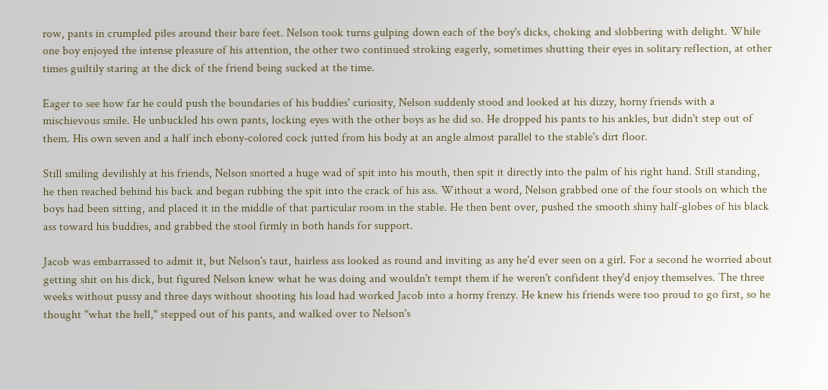row, pants in crumpled piles around their bare feet. Nelson took turns gulping down each of the boy's dicks, choking and slobbering with delight. While one boy enjoyed the intense pleasure of his attention, the other two continued stroking eagerly, sometimes shutting their eyes in solitary reflection, at other times guiltily staring at the dick of the friend being sucked at the time.

Eager to see how far he could push the boundaries of his buddies' curiosity, Nelson suddenly stood and looked at his dizzy, horny friends with a mischievous smile. He unbuckled his own pants, locking eyes with the other boys as he did so. He dropped his pants to his ankles, but didn't step out of them. His own seven and a half inch ebony-colored cock jutted from his body at an angle almost parallel to the stable's dirt floor.

Still smiling devilishly at his friends, Nelson snorted a huge wad of spit into his mouth, then spit it directly into the palm of his right hand. Still standing, he then reached behind his back and began rubbing the spit into the crack of his ass. Without a word, Nelson grabbed one of the four stools on which the boys had been sitting, and placed it in the middle of that particular room in the stable. He then bent over, pushed the smooth shiny half-globes of his black ass toward his buddies, and grabbed the stool firmly in both hands for support.

Jacob was embarrassed to admit it, but Nelson's taut, hairless ass looked as round and inviting as any he'd ever seen on a girl. For a second he worried about getting shit on his dick, but figured Nelson knew what he was doing and wouldn't tempt them if he weren't confident they'd enjoy themselves. The three weeks without pussy and three days without shooting his load had worked Jacob into a horny frenzy. He knew his friends were too proud to go first, so he thought "what the hell," stepped out of his pants, and walked over to Nelson's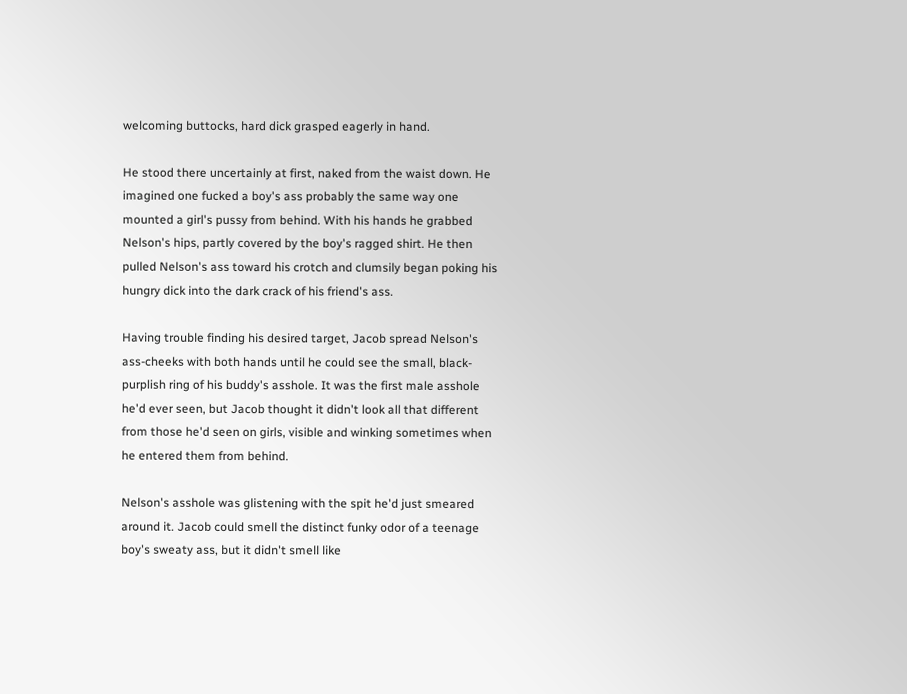welcoming buttocks, hard dick grasped eagerly in hand.

He stood there uncertainly at first, naked from the waist down. He imagined one fucked a boy's ass probably the same way one mounted a girl's pussy from behind. With his hands he grabbed Nelson's hips, partly covered by the boy's ragged shirt. He then pulled Nelson's ass toward his crotch and clumsily began poking his hungry dick into the dark crack of his friend's ass.

Having trouble finding his desired target, Jacob spread Nelson's ass-cheeks with both hands until he could see the small, black-purplish ring of his buddy's asshole. It was the first male asshole he'd ever seen, but Jacob thought it didn't look all that different from those he'd seen on girls, visible and winking sometimes when he entered them from behind.

Nelson's asshole was glistening with the spit he'd just smeared around it. Jacob could smell the distinct funky odor of a teenage boy's sweaty ass, but it didn't smell like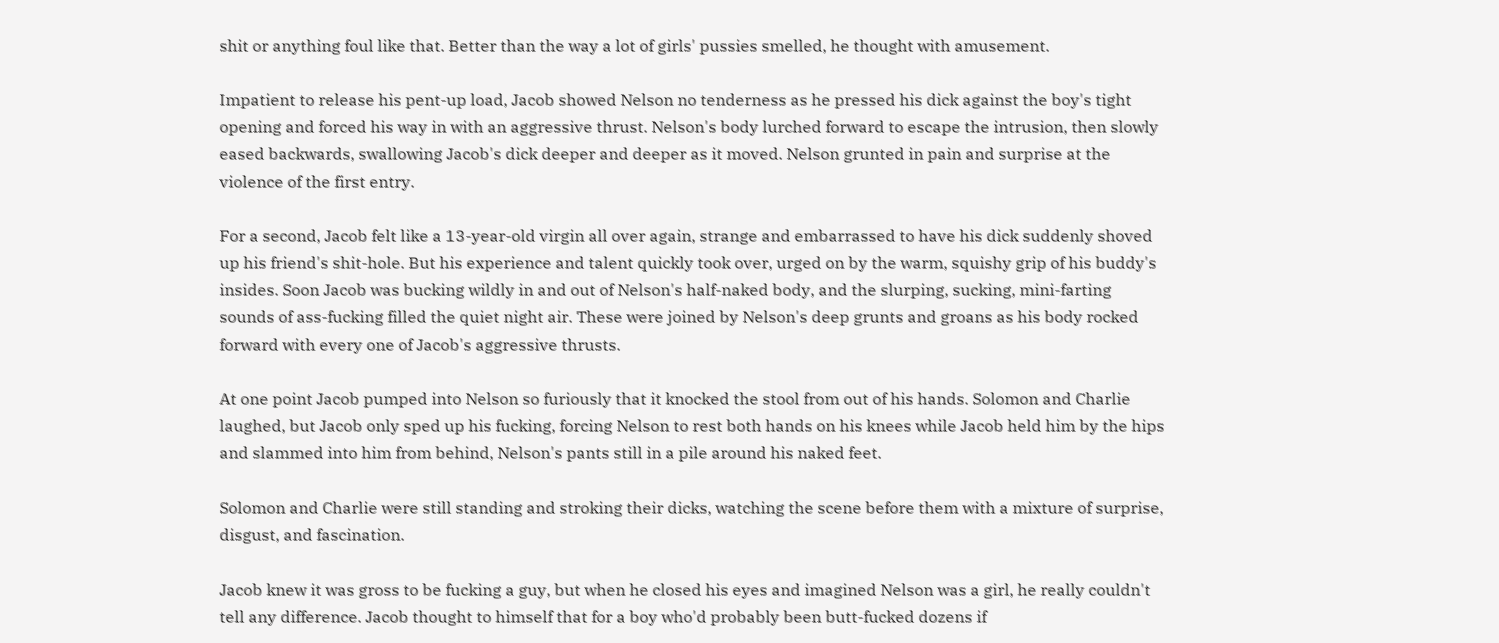shit or anything foul like that. Better than the way a lot of girls' pussies smelled, he thought with amusement.

Impatient to release his pent-up load, Jacob showed Nelson no tenderness as he pressed his dick against the boy's tight opening and forced his way in with an aggressive thrust. Nelson's body lurched forward to escape the intrusion, then slowly eased backwards, swallowing Jacob's dick deeper and deeper as it moved. Nelson grunted in pain and surprise at the violence of the first entry.

For a second, Jacob felt like a 13-year-old virgin all over again, strange and embarrassed to have his dick suddenly shoved up his friend's shit-hole. But his experience and talent quickly took over, urged on by the warm, squishy grip of his buddy's insides. Soon Jacob was bucking wildly in and out of Nelson's half-naked body, and the slurping, sucking, mini-farting sounds of ass-fucking filled the quiet night air. These were joined by Nelson's deep grunts and groans as his body rocked forward with every one of Jacob's aggressive thrusts.

At one point Jacob pumped into Nelson so furiously that it knocked the stool from out of his hands. Solomon and Charlie laughed, but Jacob only sped up his fucking, forcing Nelson to rest both hands on his knees while Jacob held him by the hips and slammed into him from behind, Nelson's pants still in a pile around his naked feet.

Solomon and Charlie were still standing and stroking their dicks, watching the scene before them with a mixture of surprise, disgust, and fascination.

Jacob knew it was gross to be fucking a guy, but when he closed his eyes and imagined Nelson was a girl, he really couldn't tell any difference. Jacob thought to himself that for a boy who'd probably been butt-fucked dozens if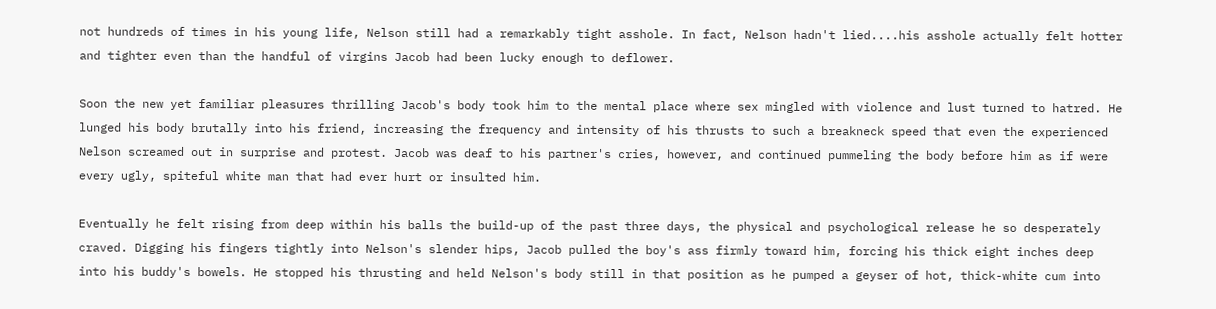not hundreds of times in his young life, Nelson still had a remarkably tight asshole. In fact, Nelson hadn't lied....his asshole actually felt hotter and tighter even than the handful of virgins Jacob had been lucky enough to deflower.

Soon the new yet familiar pleasures thrilling Jacob's body took him to the mental place where sex mingled with violence and lust turned to hatred. He lunged his body brutally into his friend, increasing the frequency and intensity of his thrusts to such a breakneck speed that even the experienced Nelson screamed out in surprise and protest. Jacob was deaf to his partner's cries, however, and continued pummeling the body before him as if were every ugly, spiteful white man that had ever hurt or insulted him.

Eventually he felt rising from deep within his balls the build-up of the past three days, the physical and psychological release he so desperately craved. Digging his fingers tightly into Nelson's slender hips, Jacob pulled the boy's ass firmly toward him, forcing his thick eight inches deep into his buddy's bowels. He stopped his thrusting and held Nelson's body still in that position as he pumped a geyser of hot, thick-white cum into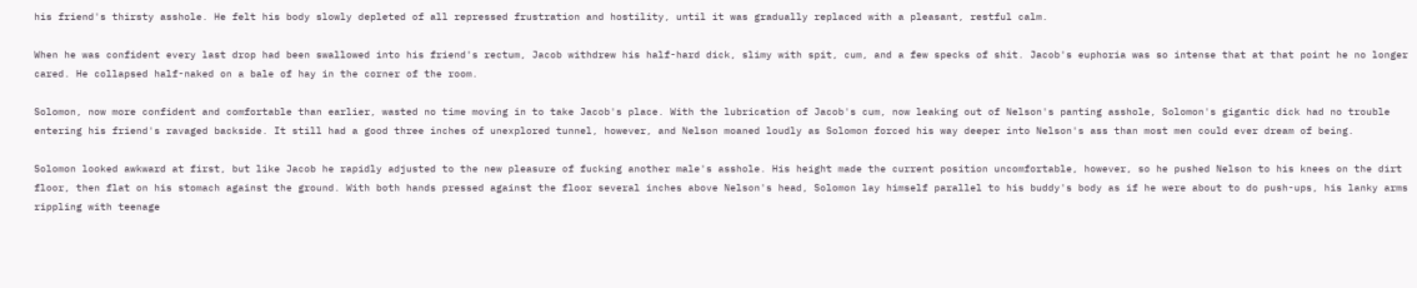his friend's thirsty asshole. He felt his body slowly depleted of all repressed frustration and hostility, until it was gradually replaced with a pleasant, restful calm.

When he was confident every last drop had been swallowed into his friend's rectum, Jacob withdrew his half-hard dick, slimy with spit, cum, and a few specks of shit. Jacob's euphoria was so intense that at that point he no longer cared. He collapsed half-naked on a bale of hay in the corner of the room.

Solomon, now more confident and comfortable than earlier, wasted no time moving in to take Jacob's place. With the lubrication of Jacob's cum, now leaking out of Nelson's panting asshole, Solomon's gigantic dick had no trouble entering his friend's ravaged backside. It still had a good three inches of unexplored tunnel, however, and Nelson moaned loudly as Solomon forced his way deeper into Nelson's ass than most men could ever dream of being.

Solomon looked awkward at first, but like Jacob he rapidly adjusted to the new pleasure of fucking another male's asshole. His height made the current position uncomfortable, however, so he pushed Nelson to his knees on the dirt floor, then flat on his stomach against the ground. With both hands pressed against the floor several inches above Nelson's head, Solomon lay himself parallel to his buddy's body as if he were about to do push-ups, his lanky arms rippling with teenage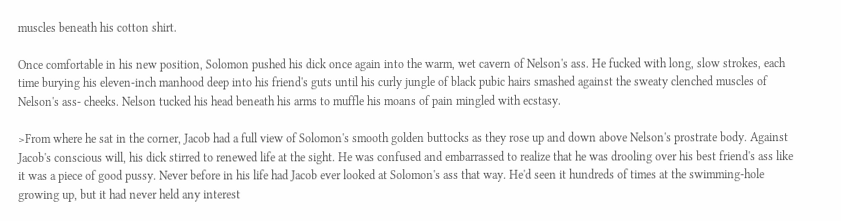muscles beneath his cotton shirt.

Once comfortable in his new position, Solomon pushed his dick once again into the warm, wet cavern of Nelson's ass. He fucked with long, slow strokes, each time burying his eleven-inch manhood deep into his friend's guts until his curly jungle of black pubic hairs smashed against the sweaty clenched muscles of Nelson's ass- cheeks. Nelson tucked his head beneath his arms to muffle his moans of pain mingled with ecstasy.

>From where he sat in the corner, Jacob had a full view of Solomon's smooth golden buttocks as they rose up and down above Nelson's prostrate body. Against Jacob's conscious will, his dick stirred to renewed life at the sight. He was confused and embarrassed to realize that he was drooling over his best friend's ass like it was a piece of good pussy. Never before in his life had Jacob ever looked at Solomon's ass that way. He'd seen it hundreds of times at the swimming-hole growing up, but it had never held any interest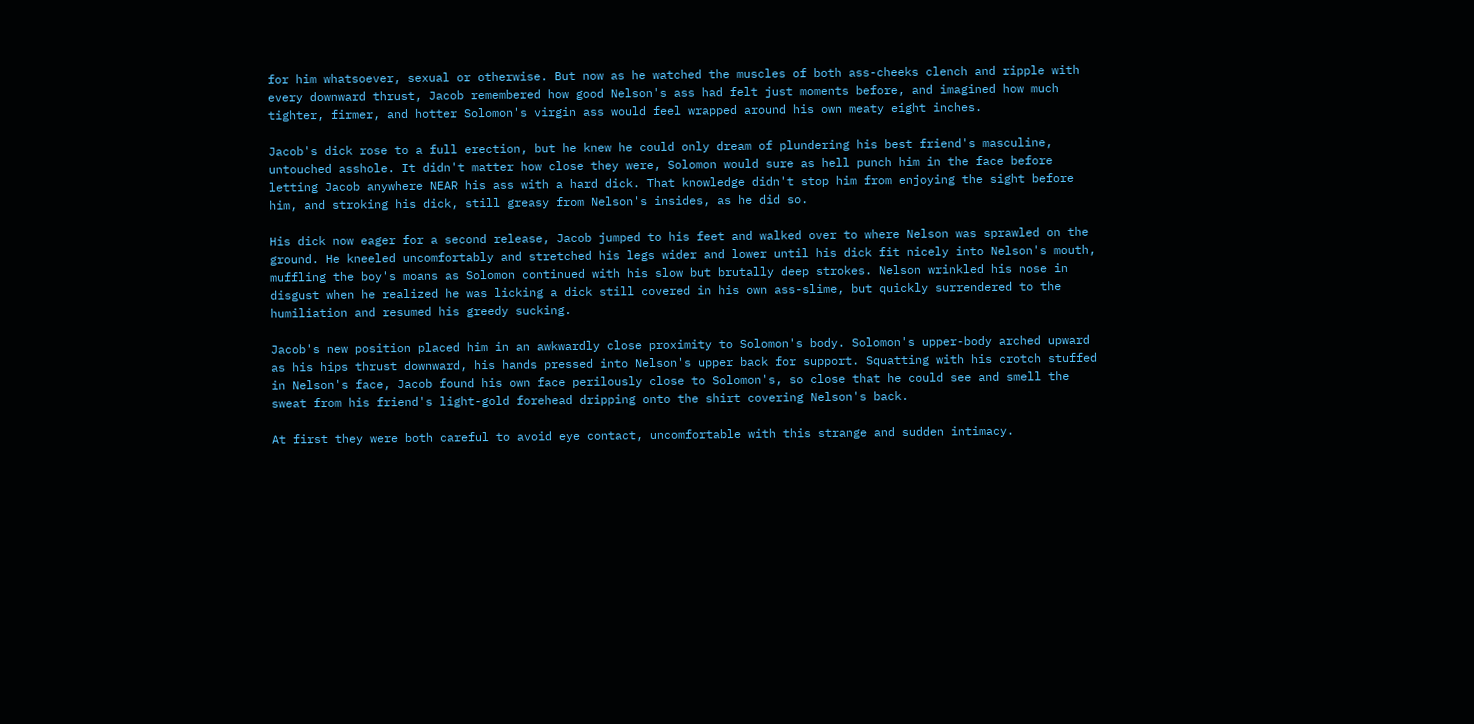for him whatsoever, sexual or otherwise. But now as he watched the muscles of both ass-cheeks clench and ripple with every downward thrust, Jacob remembered how good Nelson's ass had felt just moments before, and imagined how much tighter, firmer, and hotter Solomon's virgin ass would feel wrapped around his own meaty eight inches.

Jacob's dick rose to a full erection, but he knew he could only dream of plundering his best friend's masculine, untouched asshole. It didn't matter how close they were, Solomon would sure as hell punch him in the face before letting Jacob anywhere NEAR his ass with a hard dick. That knowledge didn't stop him from enjoying the sight before him, and stroking his dick, still greasy from Nelson's insides, as he did so.

His dick now eager for a second release, Jacob jumped to his feet and walked over to where Nelson was sprawled on the ground. He kneeled uncomfortably and stretched his legs wider and lower until his dick fit nicely into Nelson's mouth, muffling the boy's moans as Solomon continued with his slow but brutally deep strokes. Nelson wrinkled his nose in disgust when he realized he was licking a dick still covered in his own ass-slime, but quickly surrendered to the humiliation and resumed his greedy sucking.

Jacob's new position placed him in an awkwardly close proximity to Solomon's body. Solomon's upper-body arched upward as his hips thrust downward, his hands pressed into Nelson's upper back for support. Squatting with his crotch stuffed in Nelson's face, Jacob found his own face perilously close to Solomon's, so close that he could see and smell the sweat from his friend's light-gold forehead dripping onto the shirt covering Nelson's back.

At first they were both careful to avoid eye contact, uncomfortable with this strange and sudden intimacy.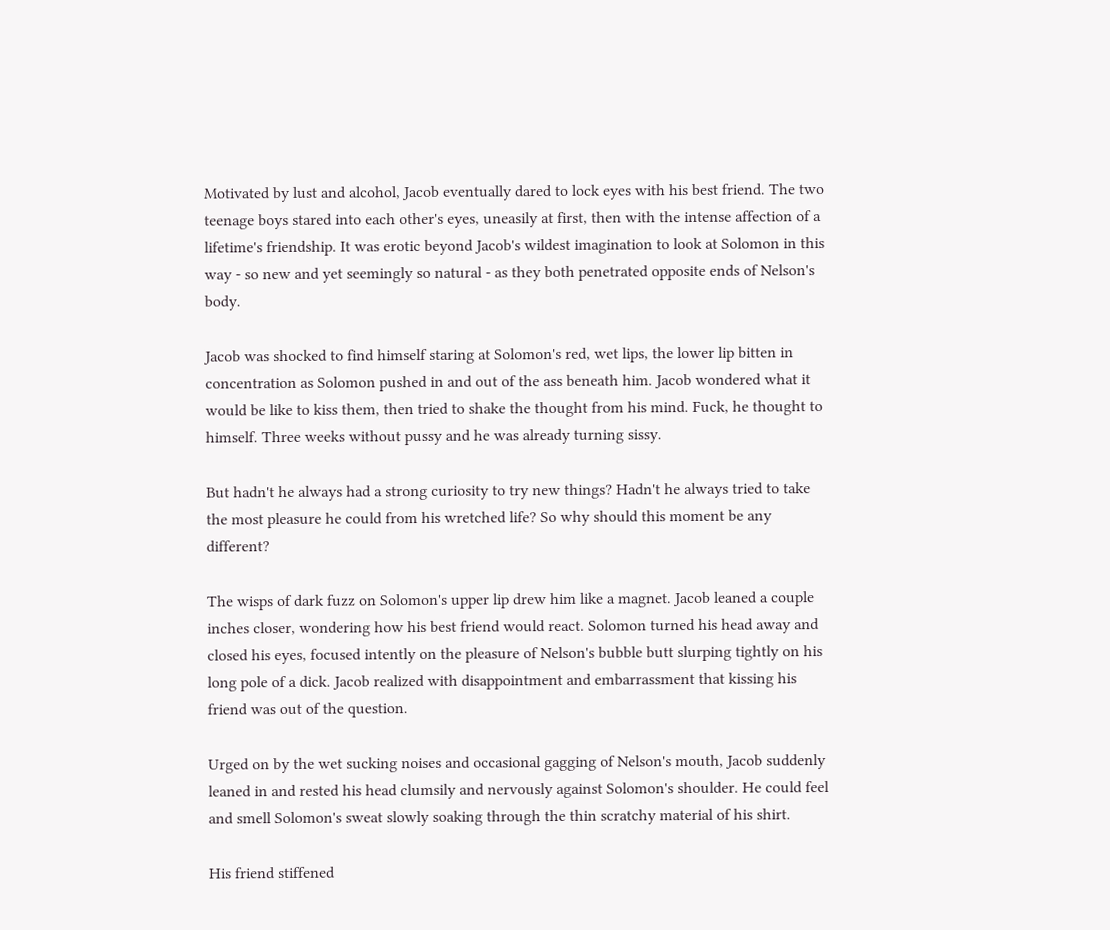Motivated by lust and alcohol, Jacob eventually dared to lock eyes with his best friend. The two teenage boys stared into each other's eyes, uneasily at first, then with the intense affection of a lifetime's friendship. It was erotic beyond Jacob's wildest imagination to look at Solomon in this way - so new and yet seemingly so natural - as they both penetrated opposite ends of Nelson's body.

Jacob was shocked to find himself staring at Solomon's red, wet lips, the lower lip bitten in concentration as Solomon pushed in and out of the ass beneath him. Jacob wondered what it would be like to kiss them, then tried to shake the thought from his mind. Fuck, he thought to himself. Three weeks without pussy and he was already turning sissy.

But hadn't he always had a strong curiosity to try new things? Hadn't he always tried to take the most pleasure he could from his wretched life? So why should this moment be any different?

The wisps of dark fuzz on Solomon's upper lip drew him like a magnet. Jacob leaned a couple inches closer, wondering how his best friend would react. Solomon turned his head away and closed his eyes, focused intently on the pleasure of Nelson's bubble butt slurping tightly on his long pole of a dick. Jacob realized with disappointment and embarrassment that kissing his friend was out of the question.

Urged on by the wet sucking noises and occasional gagging of Nelson's mouth, Jacob suddenly leaned in and rested his head clumsily and nervously against Solomon's shoulder. He could feel and smell Solomon's sweat slowly soaking through the thin scratchy material of his shirt.

His friend stiffened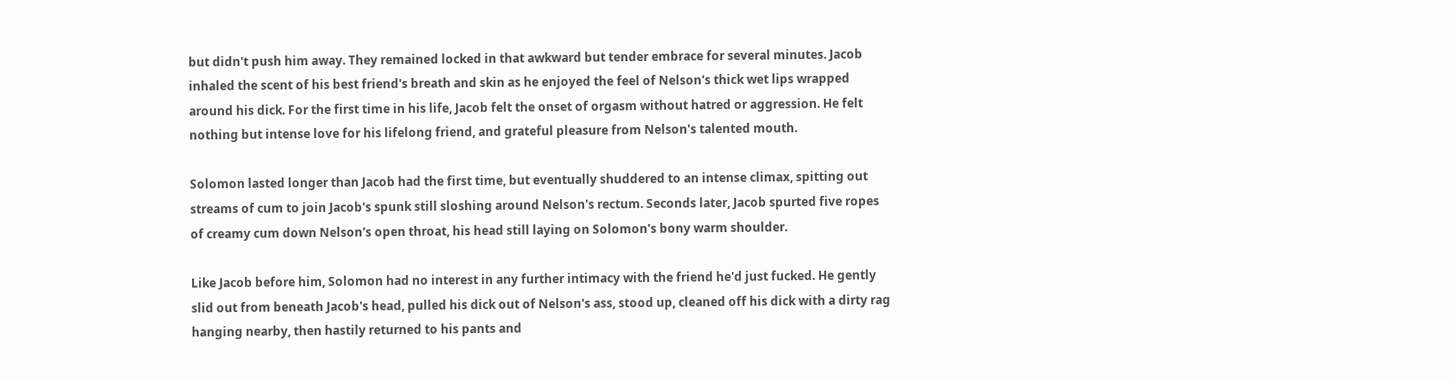but didn't push him away. They remained locked in that awkward but tender embrace for several minutes. Jacob inhaled the scent of his best friend's breath and skin as he enjoyed the feel of Nelson's thick wet lips wrapped around his dick. For the first time in his life, Jacob felt the onset of orgasm without hatred or aggression. He felt nothing but intense love for his lifelong friend, and grateful pleasure from Nelson's talented mouth.

Solomon lasted longer than Jacob had the first time, but eventually shuddered to an intense climax, spitting out streams of cum to join Jacob's spunk still sloshing around Nelson's rectum. Seconds later, Jacob spurted five ropes of creamy cum down Nelson's open throat, his head still laying on Solomon's bony warm shoulder.

Like Jacob before him, Solomon had no interest in any further intimacy with the friend he'd just fucked. He gently slid out from beneath Jacob's head, pulled his dick out of Nelson's ass, stood up, cleaned off his dick with a dirty rag hanging nearby, then hastily returned to his pants and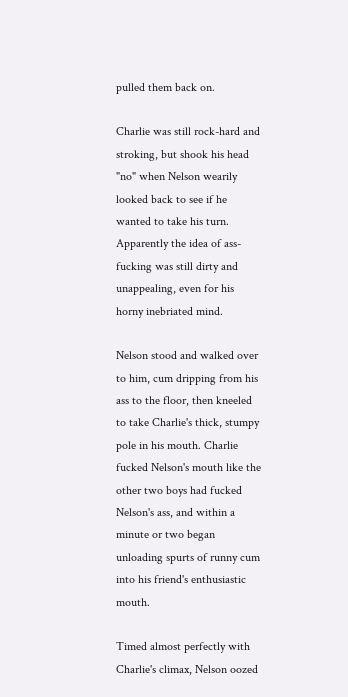pulled them back on.

Charlie was still rock-hard and stroking, but shook his head "no" when Nelson wearily looked back to see if he wanted to take his turn. Apparently the idea of ass- fucking was still dirty and unappealing, even for his horny inebriated mind.

Nelson stood and walked over to him, cum dripping from his ass to the floor, then kneeled to take Charlie's thick, stumpy pole in his mouth. Charlie fucked Nelson's mouth like the other two boys had fucked Nelson's ass, and within a minute or two began unloading spurts of runny cum into his friend's enthusiastic mouth.

Timed almost perfectly with Charlie's climax, Nelson oozed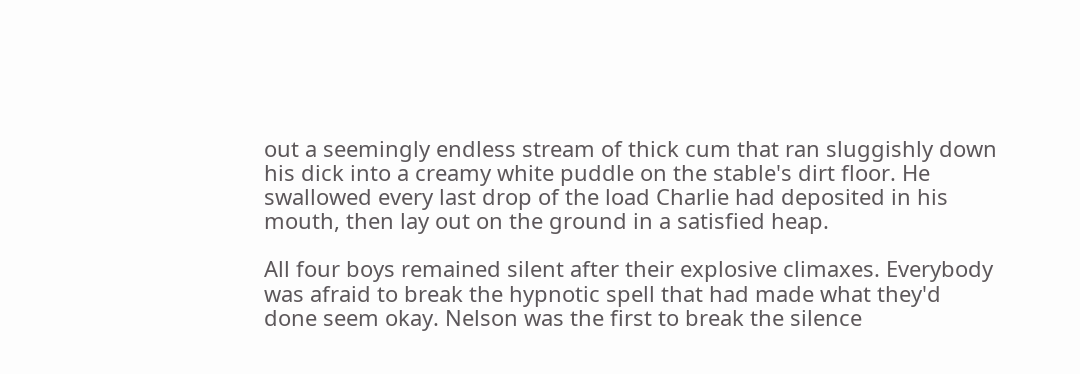out a seemingly endless stream of thick cum that ran sluggishly down his dick into a creamy white puddle on the stable's dirt floor. He swallowed every last drop of the load Charlie had deposited in his mouth, then lay out on the ground in a satisfied heap.

All four boys remained silent after their explosive climaxes. Everybody was afraid to break the hypnotic spell that had made what they'd done seem okay. Nelson was the first to break the silence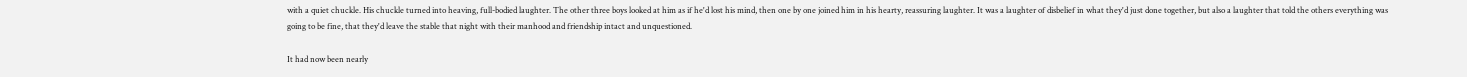with a quiet chuckle. His chuckle turned into heaving, full-bodied laughter. The other three boys looked at him as if he'd lost his mind, then one by one joined him in his hearty, reassuring laughter. It was a laughter of disbelief in what they'd just done together, but also a laughter that told the others everything was going to be fine, that they'd leave the stable that night with their manhood and friendship intact and unquestioned.

It had now been nearly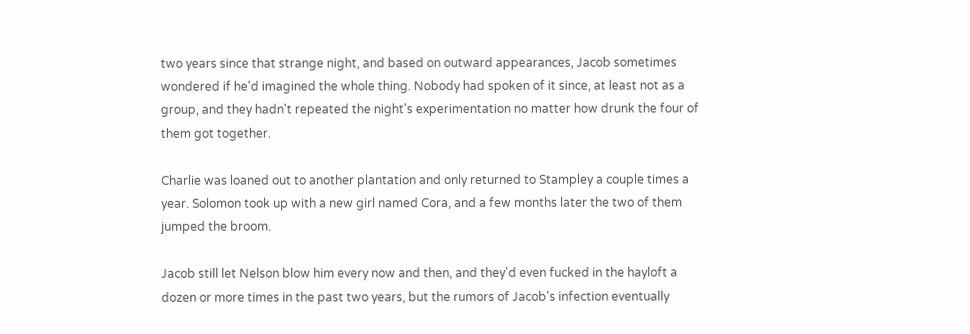two years since that strange night, and based on outward appearances, Jacob sometimes wondered if he'd imagined the whole thing. Nobody had spoken of it since, at least not as a group, and they hadn't repeated the night's experimentation no matter how drunk the four of them got together.

Charlie was loaned out to another plantation and only returned to Stampley a couple times a year. Solomon took up with a new girl named Cora, and a few months later the two of them jumped the broom.

Jacob still let Nelson blow him every now and then, and they'd even fucked in the hayloft a dozen or more times in the past two years, but the rumors of Jacob's infection eventually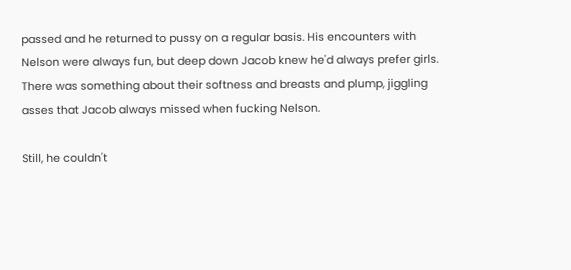passed and he returned to pussy on a regular basis. His encounters with Nelson were always fun, but deep down Jacob knew he'd always prefer girls. There was something about their softness and breasts and plump, jiggling asses that Jacob always missed when fucking Nelson.

Still, he couldn't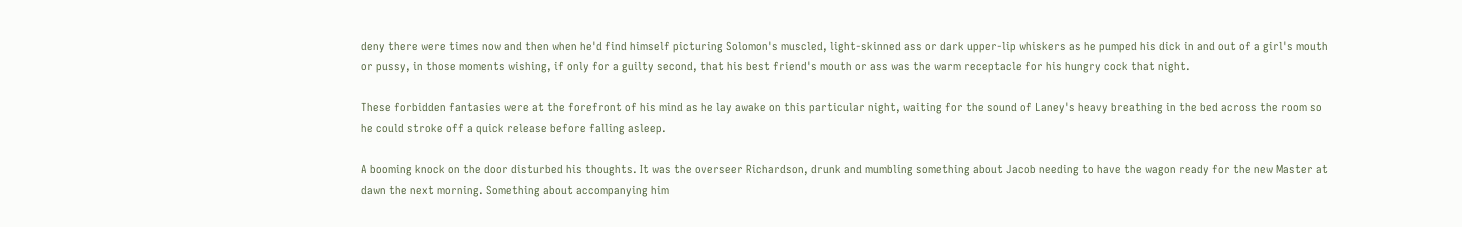deny there were times now and then when he'd find himself picturing Solomon's muscled, light-skinned ass or dark upper-lip whiskers as he pumped his dick in and out of a girl's mouth or pussy, in those moments wishing, if only for a guilty second, that his best friend's mouth or ass was the warm receptacle for his hungry cock that night.

These forbidden fantasies were at the forefront of his mind as he lay awake on this particular night, waiting for the sound of Laney's heavy breathing in the bed across the room so he could stroke off a quick release before falling asleep.

A booming knock on the door disturbed his thoughts. It was the overseer Richardson, drunk and mumbling something about Jacob needing to have the wagon ready for the new Master at dawn the next morning. Something about accompanying him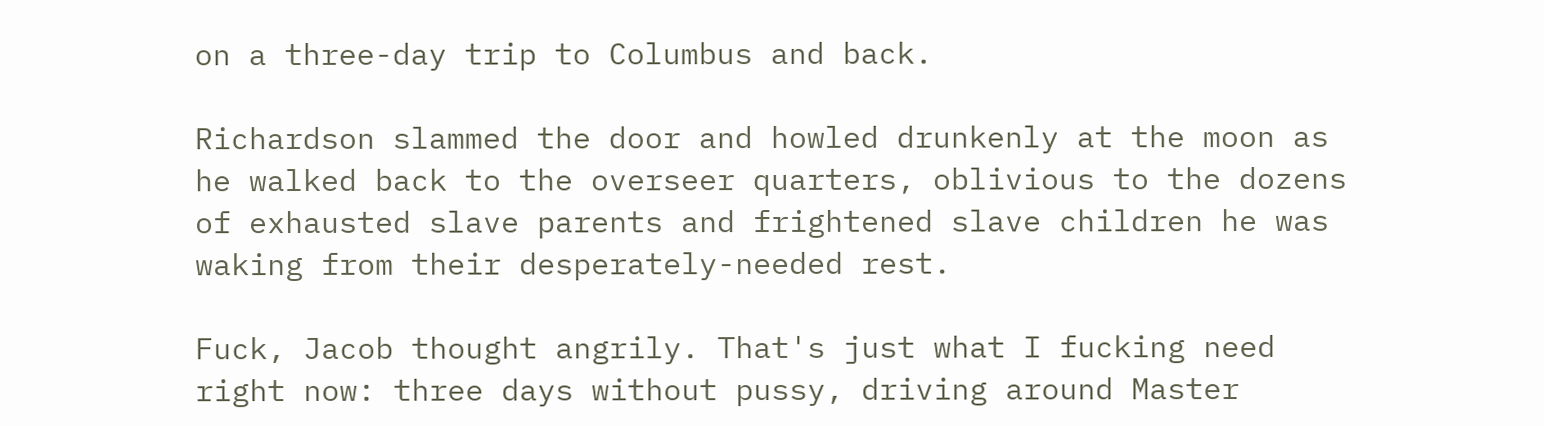on a three-day trip to Columbus and back.

Richardson slammed the door and howled drunkenly at the moon as he walked back to the overseer quarters, oblivious to the dozens of exhausted slave parents and frightened slave children he was waking from their desperately-needed rest.

Fuck, Jacob thought angrily. That's just what I fucking need right now: three days without pussy, driving around Master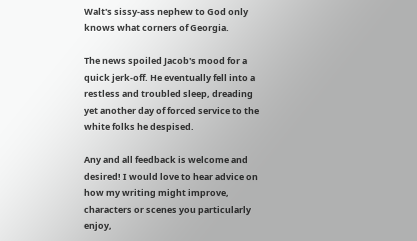Walt's sissy-ass nephew to God only knows what corners of Georgia.

The news spoiled Jacob's mood for a quick jerk-off. He eventually fell into a restless and troubled sleep, dreading yet another day of forced service to the white folks he despised.

Any and all feedback is welcome and desired! I would love to hear advice on how my writing might improve, characters or scenes you particularly enjoy,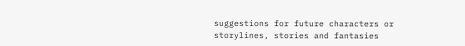suggestions for future characters or storylines, stories and fantasies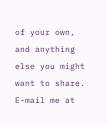of your own, and anything else you might want to share. E-mail me at